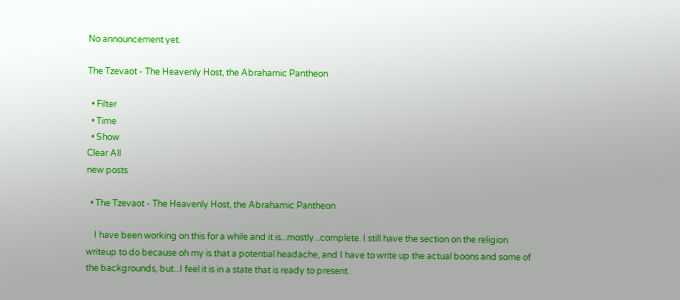No announcement yet.

The Tzevaot - The Heavenly Host, the Abrahamic Pantheon

  • Filter
  • Time
  • Show
Clear All
new posts

  • The Tzevaot - The Heavenly Host, the Abrahamic Pantheon

    I have been working on this for a while and it is...mostly...complete. I still have the section on the religion writeup to do because oh my is that a potential headache, and I have to write up the actual boons and some of the backgrounds, but...I feel it is in a state that is ready to present.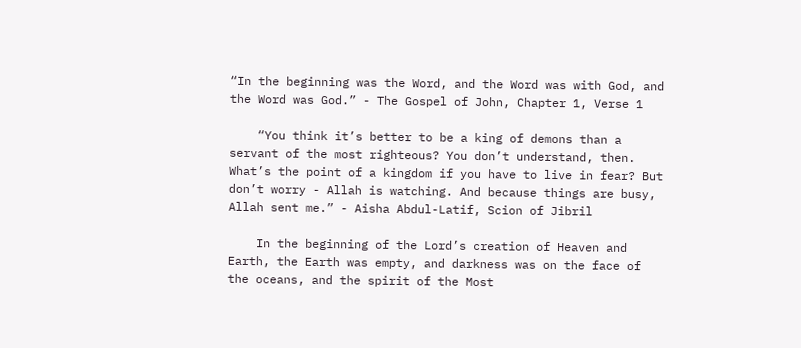“In the beginning was the Word, and the Word was with God, and the Word was God.” - The Gospel of John, Chapter 1, Verse 1

    “You think it’s better to be a king of demons than a servant of the most righteous? You don’t understand, then. What’s the point of a kingdom if you have to live in fear? But don’t worry - Allah is watching. And because things are busy, Allah sent me.” - Aisha Abdul-Latif, Scion of Jibril

    In the beginning of the Lord’s creation of Heaven and Earth, the Earth was empty, and darkness was on the face of the oceans, and the spirit of the Most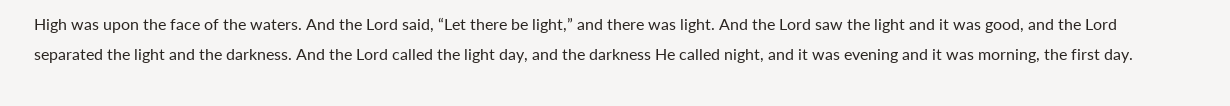High was upon the face of the waters. And the Lord said, “Let there be light,” and there was light. And the Lord saw the light and it was good, and the Lord separated the light and the darkness. And the Lord called the light day, and the darkness He called night, and it was evening and it was morning, the first day.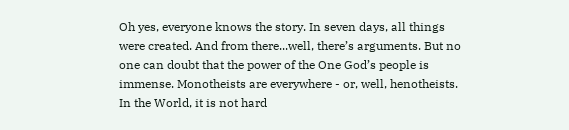Oh yes, everyone knows the story. In seven days, all things were created. And from there...well, there’s arguments. But no one can doubt that the power of the One God’s people is immense. Monotheists are everywhere - or, well, henotheists. In the World, it is not hard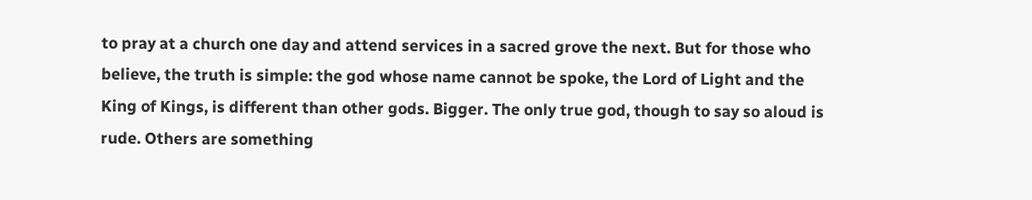to pray at a church one day and attend services in a sacred grove the next. But for those who believe, the truth is simple: the god whose name cannot be spoke, the Lord of Light and the King of Kings, is different than other gods. Bigger. The only true god, though to say so aloud is rude. Others are something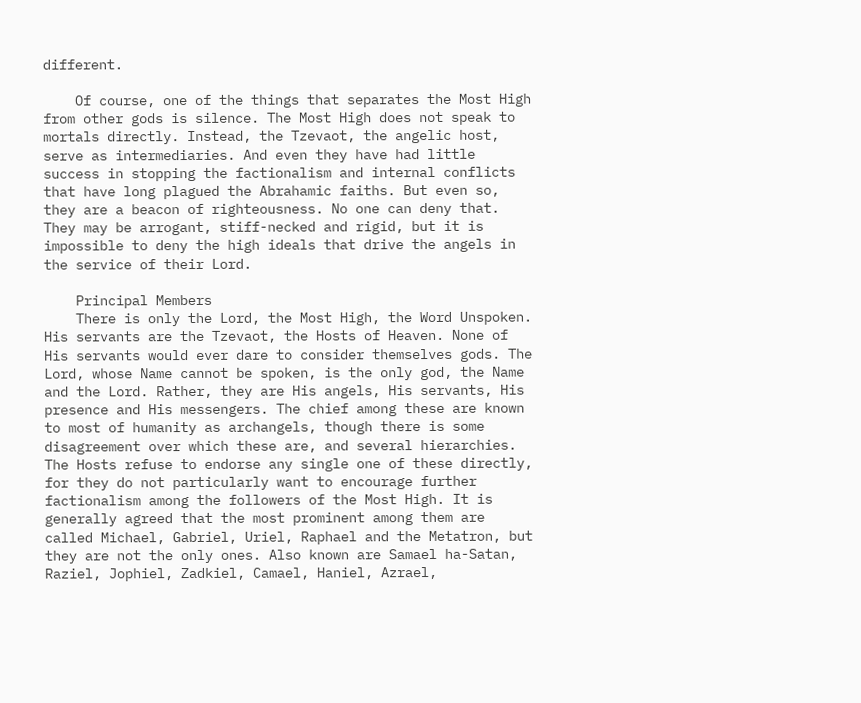different.

    Of course, one of the things that separates the Most High from other gods is silence. The Most High does not speak to mortals directly. Instead, the Tzevaot, the angelic host, serve as intermediaries. And even they have had little success in stopping the factionalism and internal conflicts that have long plagued the Abrahamic faiths. But even so, they are a beacon of righteousness. No one can deny that. They may be arrogant, stiff-necked and rigid, but it is impossible to deny the high ideals that drive the angels in the service of their Lord.

    Principal Members
    There is only the Lord, the Most High, the Word Unspoken. His servants are the Tzevaot, the Hosts of Heaven. None of His servants would ever dare to consider themselves gods. The Lord, whose Name cannot be spoken, is the only god, the Name and the Lord. Rather, they are His angels, His servants, His presence and His messengers. The chief among these are known to most of humanity as archangels, though there is some disagreement over which these are, and several hierarchies. The Hosts refuse to endorse any single one of these directly, for they do not particularly want to encourage further factionalism among the followers of the Most High. It is generally agreed that the most prominent among them are called Michael, Gabriel, Uriel, Raphael and the Metatron, but they are not the only ones. Also known are Samael ha-Satan, Raziel, Jophiel, Zadkiel, Camael, Haniel, Azrael,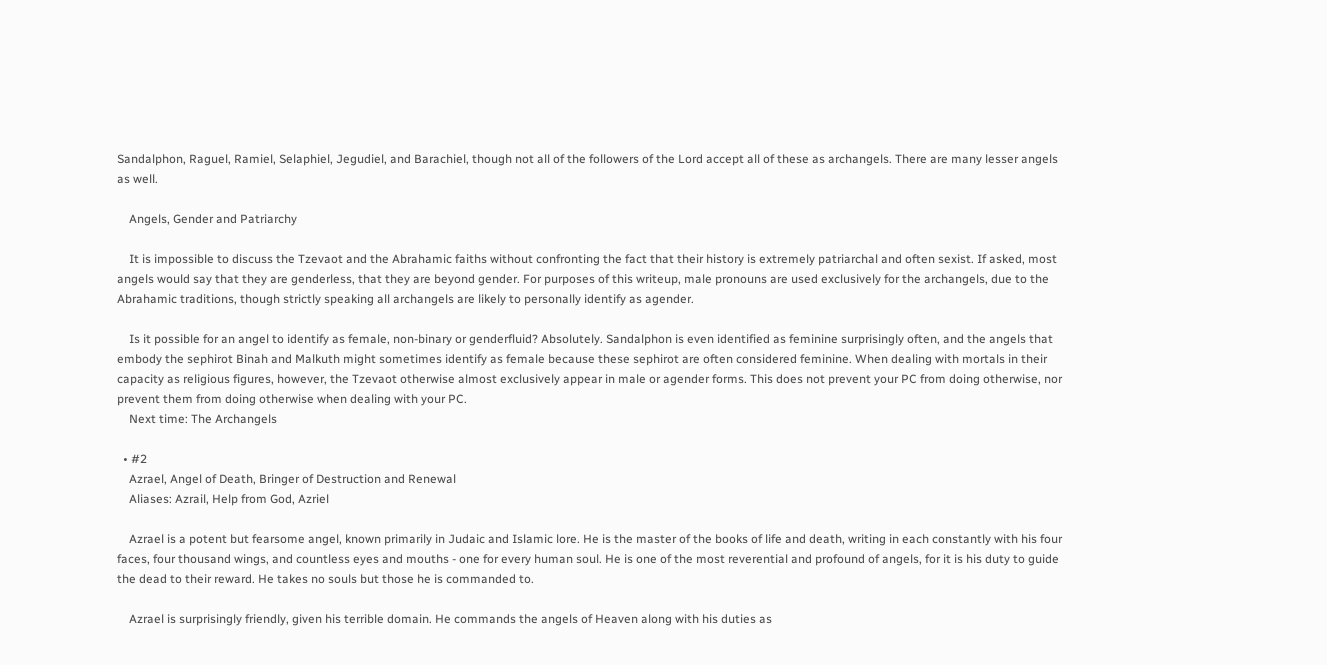Sandalphon, Raguel, Ramiel, Selaphiel, Jegudiel, and Barachiel, though not all of the followers of the Lord accept all of these as archangels. There are many lesser angels as well.

    Angels, Gender and Patriarchy

    It is impossible to discuss the Tzevaot and the Abrahamic faiths without confronting the fact that their history is extremely patriarchal and often sexist. If asked, most angels would say that they are genderless, that they are beyond gender. For purposes of this writeup, male pronouns are used exclusively for the archangels, due to the Abrahamic traditions, though strictly speaking all archangels are likely to personally identify as agender.

    Is it possible for an angel to identify as female, non-binary or genderfluid? Absolutely. Sandalphon is even identified as feminine surprisingly often, and the angels that embody the sephirot Binah and Malkuth might sometimes identify as female because these sephirot are often considered feminine. When dealing with mortals in their capacity as religious figures, however, the Tzevaot otherwise almost exclusively appear in male or agender forms. This does not prevent your PC from doing otherwise, nor prevent them from doing otherwise when dealing with your PC.
    Next time: The Archangels

  • #2
    Azrael, Angel of Death, Bringer of Destruction and Renewal
    Aliases: Azrail, Help from God, Azriel

    Azrael is a potent but fearsome angel, known primarily in Judaic and Islamic lore. He is the master of the books of life and death, writing in each constantly with his four faces, four thousand wings, and countless eyes and mouths - one for every human soul. He is one of the most reverential and profound of angels, for it is his duty to guide the dead to their reward. He takes no souls but those he is commanded to.

    Azrael is surprisingly friendly, given his terrible domain. He commands the angels of Heaven along with his duties as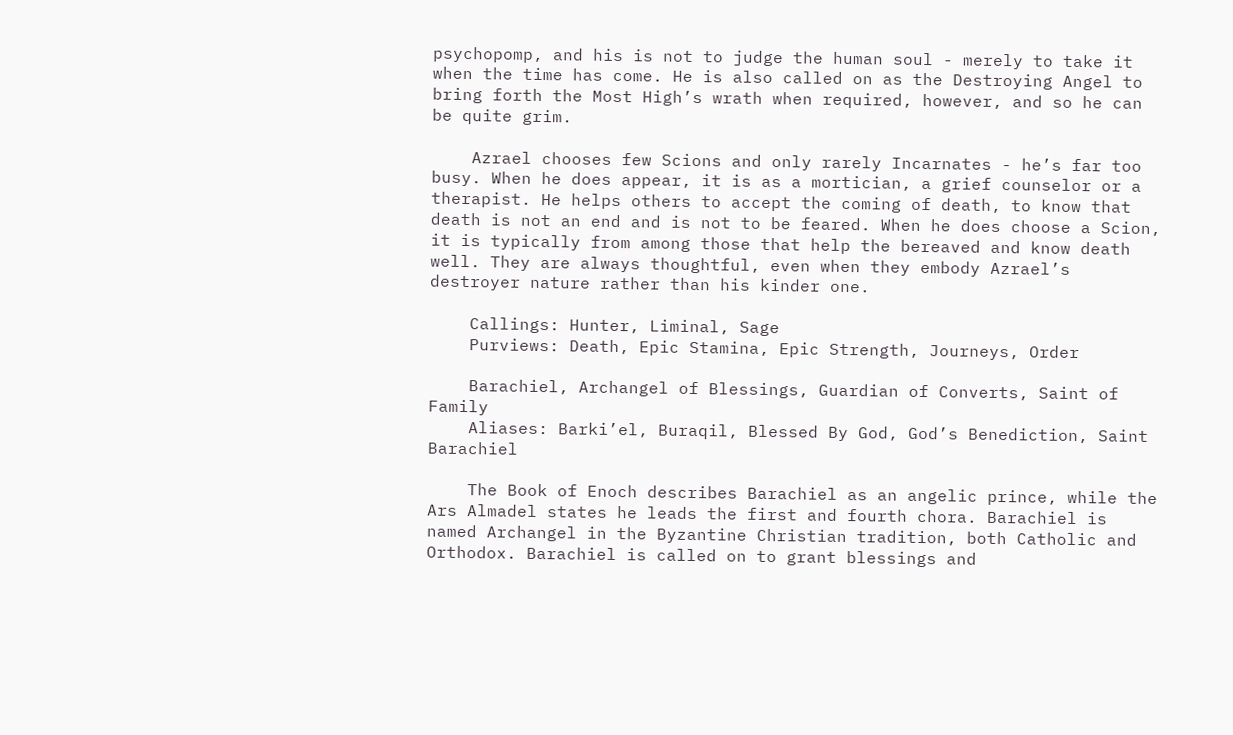psychopomp, and his is not to judge the human soul - merely to take it when the time has come. He is also called on as the Destroying Angel to bring forth the Most High’s wrath when required, however, and so he can be quite grim.

    Azrael chooses few Scions and only rarely Incarnates - he’s far too busy. When he does appear, it is as a mortician, a grief counselor or a therapist. He helps others to accept the coming of death, to know that death is not an end and is not to be feared. When he does choose a Scion, it is typically from among those that help the bereaved and know death well. They are always thoughtful, even when they embody Azrael’s destroyer nature rather than his kinder one.

    Callings: Hunter, Liminal, Sage
    Purviews: Death, Epic Stamina, Epic Strength, Journeys, Order

    Barachiel, Archangel of Blessings, Guardian of Converts, Saint of Family
    Aliases: Barki’el, Buraqil, Blessed By God, God’s Benediction, Saint Barachiel

    The Book of Enoch describes Barachiel as an angelic prince, while the Ars Almadel states he leads the first and fourth chora. Barachiel is named Archangel in the Byzantine Christian tradition, both Catholic and Orthodox. Barachiel is called on to grant blessings and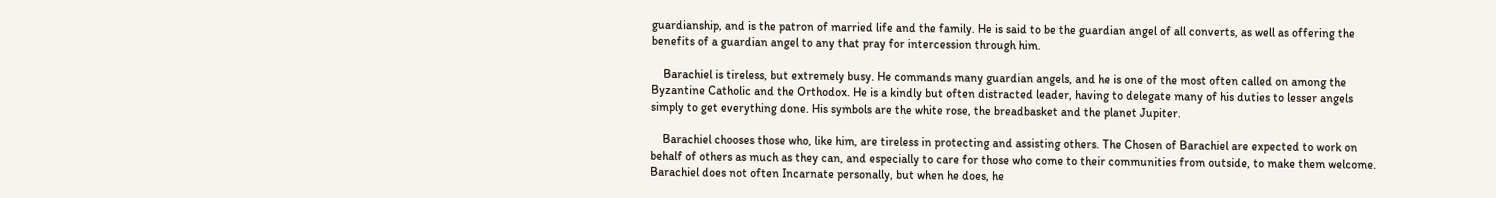guardianship, and is the patron of married life and the family. He is said to be the guardian angel of all converts, as well as offering the benefits of a guardian angel to any that pray for intercession through him.

    Barachiel is tireless, but extremely busy. He commands many guardian angels, and he is one of the most often called on among the Byzantine Catholic and the Orthodox. He is a kindly but often distracted leader, having to delegate many of his duties to lesser angels simply to get everything done. His symbols are the white rose, the breadbasket and the planet Jupiter.

    Barachiel chooses those who, like him, are tireless in protecting and assisting others. The Chosen of Barachiel are expected to work on behalf of others as much as they can, and especially to care for those who come to their communities from outside, to make them welcome. Barachiel does not often Incarnate personally, but when he does, he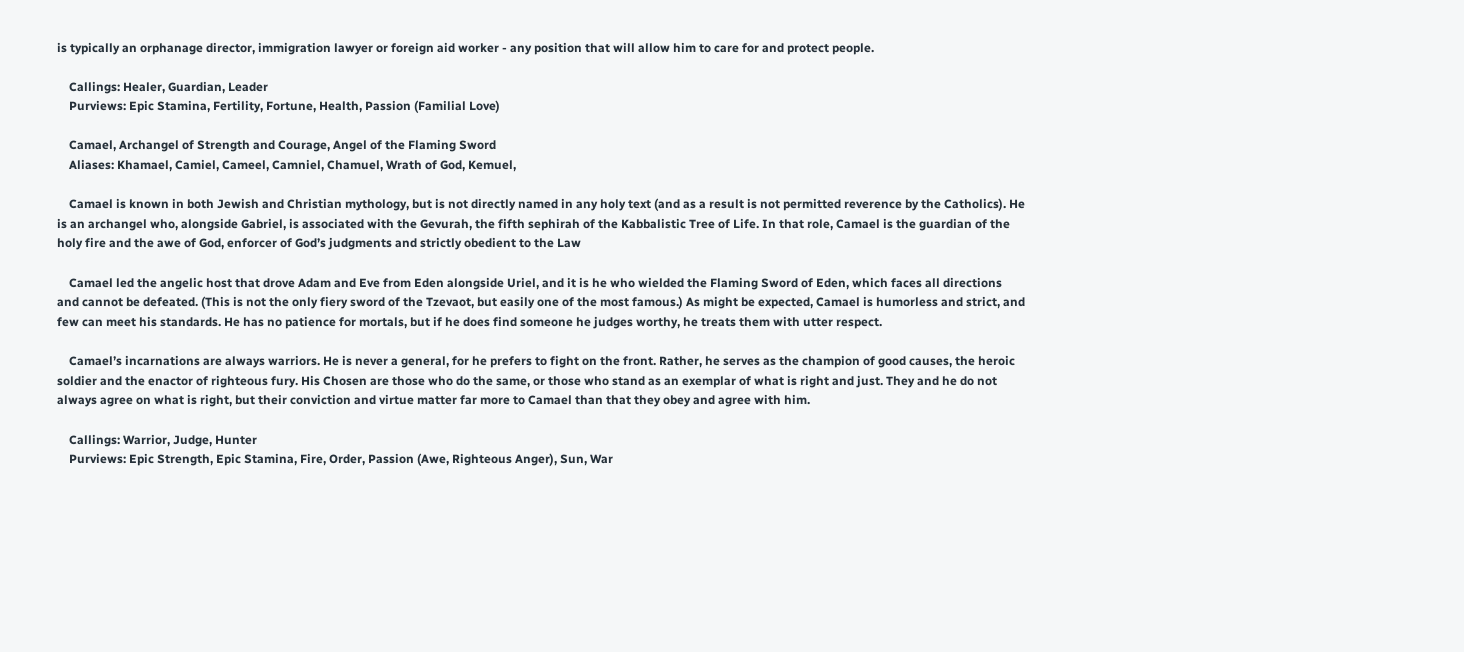is typically an orphanage director, immigration lawyer or foreign aid worker - any position that will allow him to care for and protect people.

    Callings: Healer, Guardian, Leader
    Purviews: Epic Stamina, Fertility, Fortune, Health, Passion (Familial Love)

    Camael, Archangel of Strength and Courage, Angel of the Flaming Sword
    Aliases: Khamael, Camiel, Cameel, Camniel, Chamuel, Wrath of God, Kemuel,

    Camael is known in both Jewish and Christian mythology, but is not directly named in any holy text (and as a result is not permitted reverence by the Catholics). He is an archangel who, alongside Gabriel, is associated with the Gevurah, the fifth sephirah of the Kabbalistic Tree of Life. In that role, Camael is the guardian of the holy fire and the awe of God, enforcer of God’s judgments and strictly obedient to the Law

    Camael led the angelic host that drove Adam and Eve from Eden alongside Uriel, and it is he who wielded the Flaming Sword of Eden, which faces all directions and cannot be defeated. (This is not the only fiery sword of the Tzevaot, but easily one of the most famous.) As might be expected, Camael is humorless and strict, and few can meet his standards. He has no patience for mortals, but if he does find someone he judges worthy, he treats them with utter respect.

    Camael’s incarnations are always warriors. He is never a general, for he prefers to fight on the front. Rather, he serves as the champion of good causes, the heroic soldier and the enactor of righteous fury. His Chosen are those who do the same, or those who stand as an exemplar of what is right and just. They and he do not always agree on what is right, but their conviction and virtue matter far more to Camael than that they obey and agree with him.

    Callings: Warrior, Judge, Hunter
    Purviews: Epic Strength, Epic Stamina, Fire, Order, Passion (Awe, Righteous Anger), Sun, War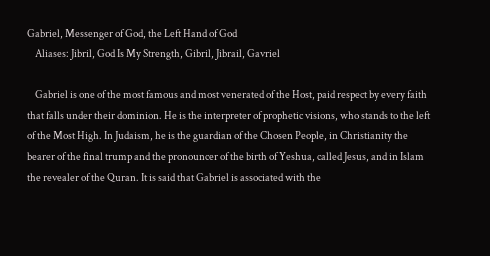Gabriel, Messenger of God, the Left Hand of God
    Aliases: Jibril, God Is My Strength, Gibril, Jibrail, Gavriel

    Gabriel is one of the most famous and most venerated of the Host, paid respect by every faith that falls under their dominion. He is the interpreter of prophetic visions, who stands to the left of the Most High. In Judaism, he is the guardian of the Chosen People, in Christianity the bearer of the final trump and the pronouncer of the birth of Yeshua, called Jesus, and in Islam the revealer of the Quran. It is said that Gabriel is associated with the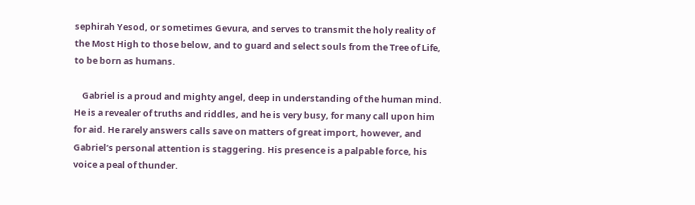sephirah Yesod, or sometimes Gevura, and serves to transmit the holy reality of the Most High to those below, and to guard and select souls from the Tree of Life, to be born as humans.

    Gabriel is a proud and mighty angel, deep in understanding of the human mind. He is a revealer of truths and riddles, and he is very busy, for many call upon him for aid. He rarely answers calls save on matters of great import, however, and Gabriel’s personal attention is staggering. His presence is a palpable force, his voice a peal of thunder.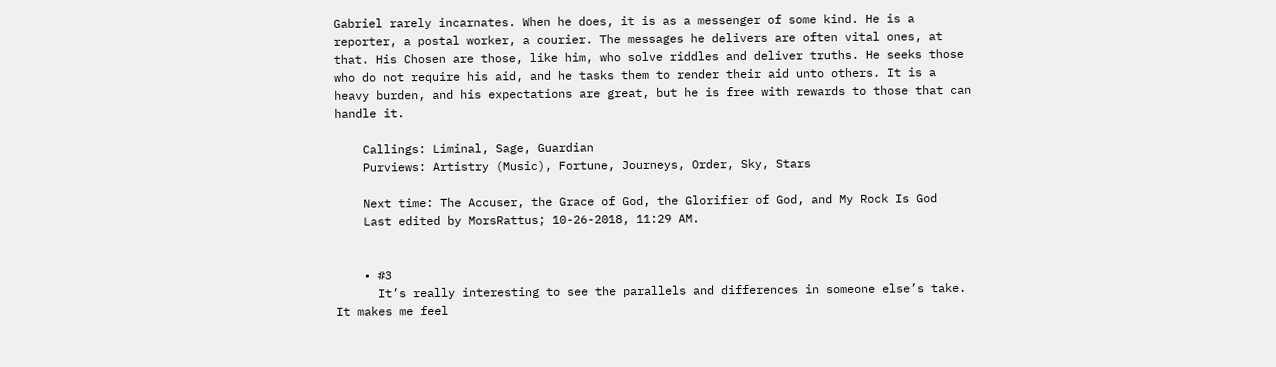Gabriel rarely incarnates. When he does, it is as a messenger of some kind. He is a reporter, a postal worker, a courier. The messages he delivers are often vital ones, at that. His Chosen are those, like him, who solve riddles and deliver truths. He seeks those who do not require his aid, and he tasks them to render their aid unto others. It is a heavy burden, and his expectations are great, but he is free with rewards to those that can handle it.

    Callings: Liminal, Sage, Guardian
    Purviews: Artistry (Music), Fortune, Journeys, Order, Sky, Stars

    Next time: The Accuser, the Grace of God, the Glorifier of God, and My Rock Is God
    Last edited by MorsRattus; 10-26-2018, 11:29 AM.


    • #3
      It’s really interesting to see the parallels and differences in someone else’s take. It makes me feel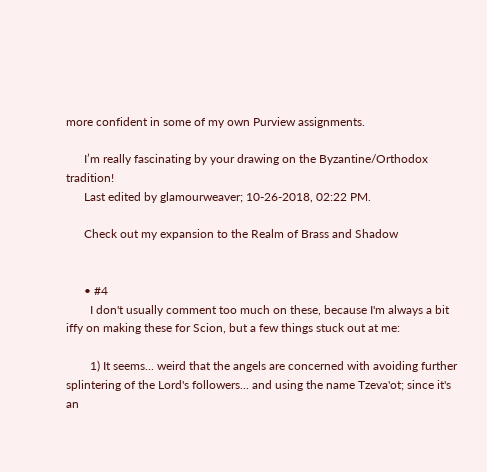more confident in some of my own Purview assignments.

      I’m really fascinating by your drawing on the Byzantine/Orthodox tradition!
      Last edited by glamourweaver; 10-26-2018, 02:22 PM.

      Check out my expansion to the Realm of Brass and Shadow


      • #4
        I don't usually comment too much on these, because I'm always a bit iffy on making these for Scion, but a few things stuck out at me:

        1) It seems... weird that the angels are concerned with avoiding further splintering of the Lord's followers... and using the name Tzeva'ot; since it's an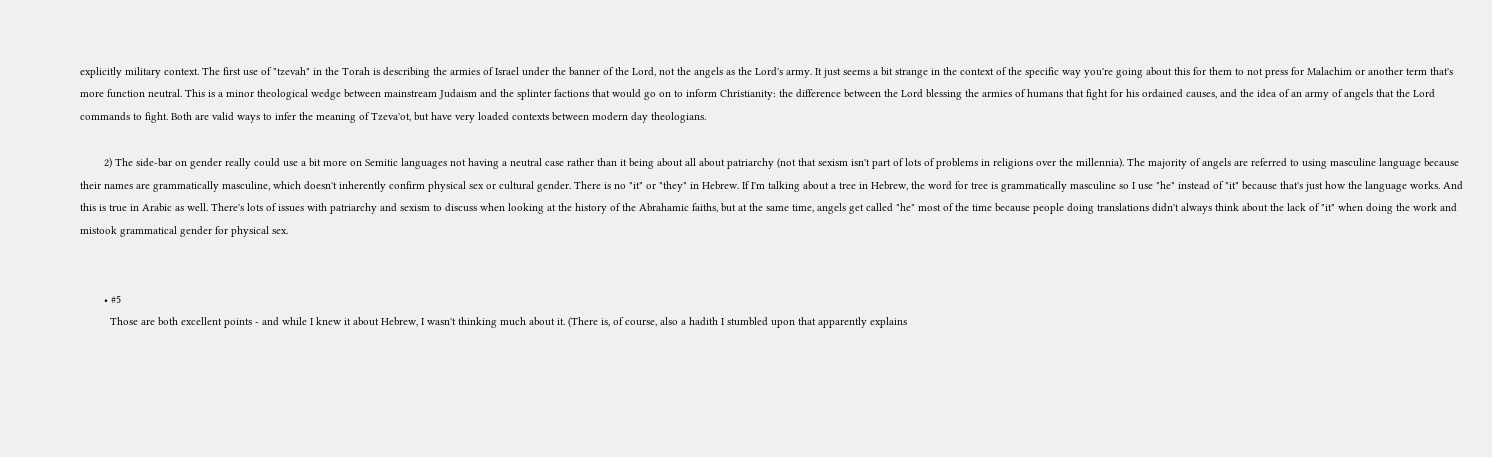explicitly military context. The first use of "tzevah" in the Torah is describing the armies of Israel under the banner of the Lord, not the angels as the Lord's army. It just seems a bit strange in the context of the specific way you're going about this for them to not press for Malachim or another term that's more function neutral. This is a minor theological wedge between mainstream Judaism and the splinter factions that would go on to inform Christianity: the difference between the Lord blessing the armies of humans that fight for his ordained causes, and the idea of an army of angels that the Lord commands to fight. Both are valid ways to infer the meaning of Tzeva'ot, but have very loaded contexts between modern day theologians.

        2) The side-bar on gender really could use a bit more on Semitic languages not having a neutral case rather than it being about all about patriarchy (not that sexism isn't part of lots of problems in religions over the millennia). The majority of angels are referred to using masculine language because their names are grammatically masculine, which doesn't inherently confirm physical sex or cultural gender. There is no "it" or "they" in Hebrew. If I'm talking about a tree in Hebrew, the word for tree is grammatically masculine so I use "he" instead of "it" because that's just how the language works. And this is true in Arabic as well. There's lots of issues with patriarchy and sexism to discuss when looking at the history of the Abrahamic faiths, but at the same time, angels get called "he" most of the time because people doing translations didn't always think about the lack of "it" when doing the work and mistook grammatical gender for physical sex.


        • #5
          Those are both excellent points - and while I knew it about Hebrew, I wasn't thinking much about it. (There is, of course, also a hadith I stumbled upon that apparently explains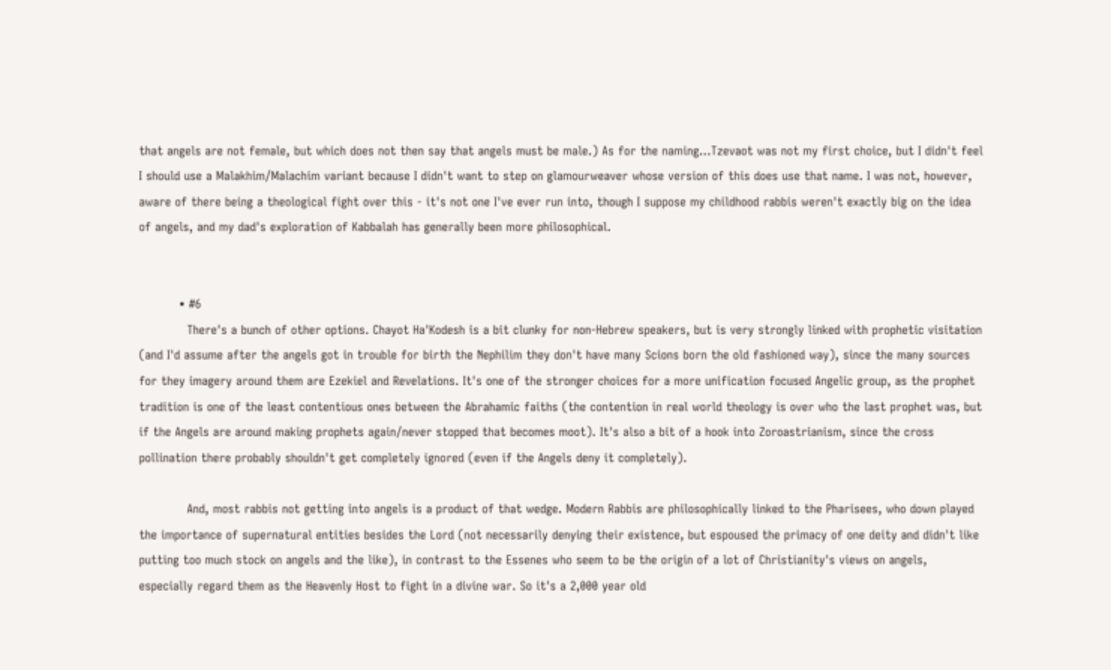that angels are not female, but which does not then say that angels must be male.) As for the naming...Tzevaot was not my first choice, but I didn't feel I should use a Malakhim/Malachim variant because I didn't want to step on glamourweaver whose version of this does use that name. I was not, however, aware of there being a theological fight over this - it's not one I've ever run into, though I suppose my childhood rabbis weren't exactly big on the idea of angels, and my dad's exploration of Kabbalah has generally been more philosophical.


          • #6
            There's a bunch of other options. Chayot Ha'Kodesh is a bit clunky for non-Hebrew speakers, but is very strongly linked with prophetic visitation (and I'd assume after the angels got in trouble for birth the Nephilim they don't have many Scions born the old fashioned way), since the many sources for they imagery around them are Ezekiel and Revelations. It's one of the stronger choices for a more unification focused Angelic group, as the prophet tradition is one of the least contentious ones between the Abrahamic faiths (the contention in real world theology is over who the last prophet was, but if the Angels are around making prophets again/never stopped that becomes moot). It's also a bit of a hook into Zoroastrianism, since the cross pollination there probably shouldn't get completely ignored (even if the Angels deny it completely).

            And, most rabbis not getting into angels is a product of that wedge. Modern Rabbis are philosophically linked to the Pharisees, who down played the importance of supernatural entities besides the Lord (not necessarily denying their existence, but espoused the primacy of one deity and didn't like putting too much stock on angels and the like), in contrast to the Essenes who seem to be the origin of a lot of Christianity's views on angels, especially regard them as the Heavenly Host to fight in a divine war. So it's a 2,000 year old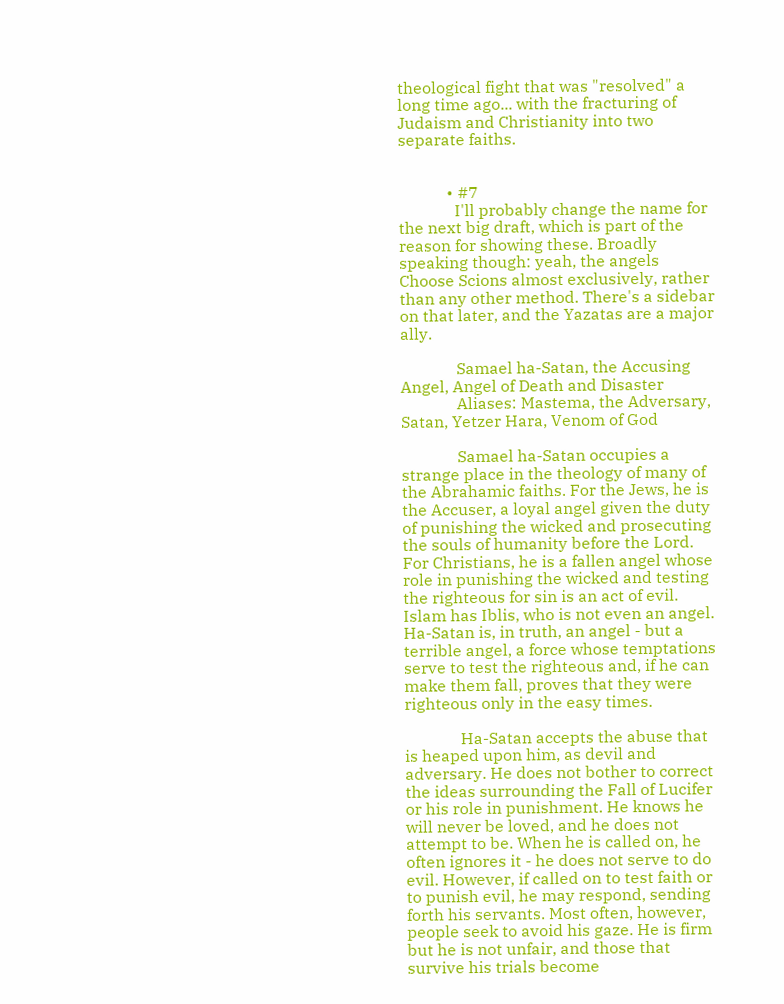theological fight that was "resolved" a long time ago... with the fracturing of Judaism and Christianity into two separate faiths.


            • #7
              I'll probably change the name for the next big draft, which is part of the reason for showing these. Broadly speaking though: yeah, the angels Choose Scions almost exclusively, rather than any other method. There's a sidebar on that later, and the Yazatas are a major ally.

              Samael ha-Satan, the Accusing Angel, Angel of Death and Disaster
              Aliases: Mastema, the Adversary, Satan, Yetzer Hara, Venom of God

              Samael ha-Satan occupies a strange place in the theology of many of the Abrahamic faiths. For the Jews, he is the Accuser, a loyal angel given the duty of punishing the wicked and prosecuting the souls of humanity before the Lord. For Christians, he is a fallen angel whose role in punishing the wicked and testing the righteous for sin is an act of evil. Islam has Iblis, who is not even an angel. Ha-Satan is, in truth, an angel - but a terrible angel, a force whose temptations serve to test the righteous and, if he can make them fall, proves that they were righteous only in the easy times.

              Ha-Satan accepts the abuse that is heaped upon him, as devil and adversary. He does not bother to correct the ideas surrounding the Fall of Lucifer or his role in punishment. He knows he will never be loved, and he does not attempt to be. When he is called on, he often ignores it - he does not serve to do evil. However, if called on to test faith or to punish evil, he may respond, sending forth his servants. Most often, however, people seek to avoid his gaze. He is firm but he is not unfair, and those that survive his trials become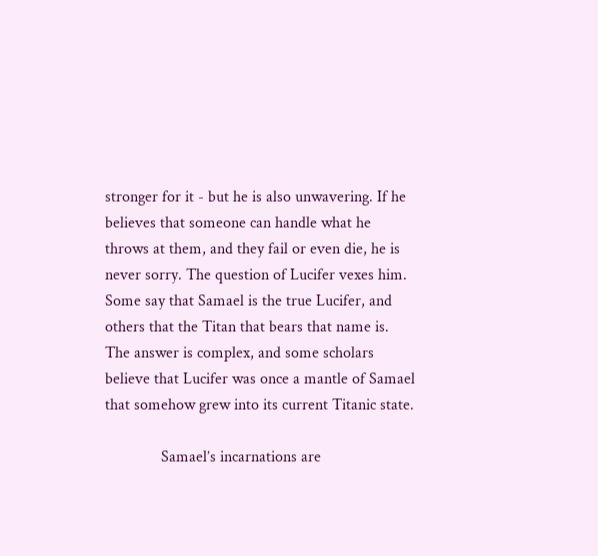stronger for it - but he is also unwavering. If he believes that someone can handle what he throws at them, and they fail or even die, he is never sorry. The question of Lucifer vexes him. Some say that Samael is the true Lucifer, and others that the Titan that bears that name is. The answer is complex, and some scholars believe that Lucifer was once a mantle of Samael that somehow grew into its current Titanic state.

              Samael’s incarnations are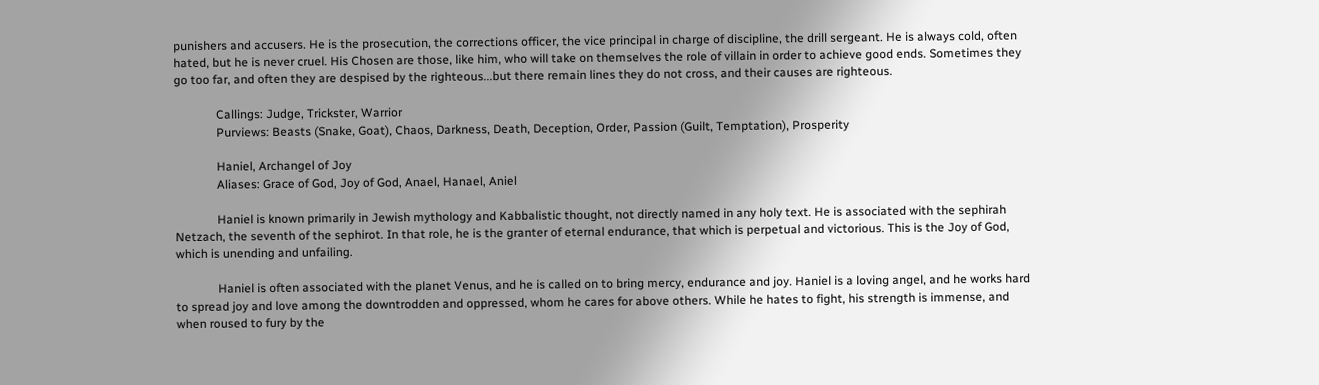punishers and accusers. He is the prosecution, the corrections officer, the vice principal in charge of discipline, the drill sergeant. He is always cold, often hated, but he is never cruel. His Chosen are those, like him, who will take on themselves the role of villain in order to achieve good ends. Sometimes they go too far, and often they are despised by the righteous...but there remain lines they do not cross, and their causes are righteous.

              Callings: Judge, Trickster, Warrior
              Purviews: Beasts (Snake, Goat), Chaos, Darkness, Death, Deception, Order, Passion (Guilt, Temptation), Prosperity

              Haniel, Archangel of Joy
              Aliases: Grace of God, Joy of God, Anael, Hanael, Aniel

              Haniel is known primarily in Jewish mythology and Kabbalistic thought, not directly named in any holy text. He is associated with the sephirah Netzach, the seventh of the sephirot. In that role, he is the granter of eternal endurance, that which is perpetual and victorious. This is the Joy of God, which is unending and unfailing.

              Haniel is often associated with the planet Venus, and he is called on to bring mercy, endurance and joy. Haniel is a loving angel, and he works hard to spread joy and love among the downtrodden and oppressed, whom he cares for above others. While he hates to fight, his strength is immense, and when roused to fury by the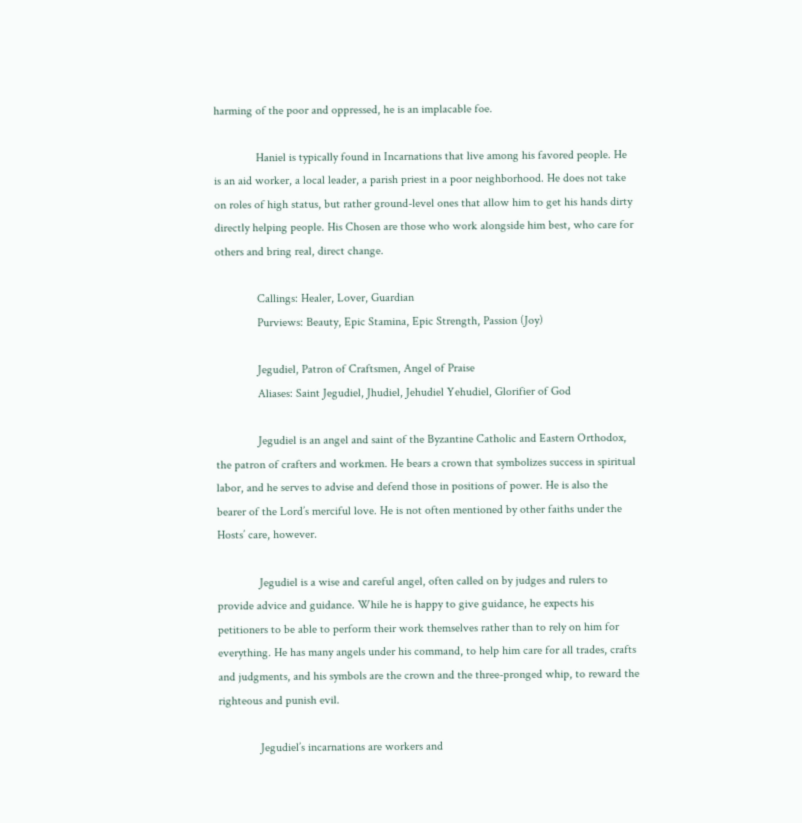harming of the poor and oppressed, he is an implacable foe.

              Haniel is typically found in Incarnations that live among his favored people. He is an aid worker, a local leader, a parish priest in a poor neighborhood. He does not take on roles of high status, but rather ground-level ones that allow him to get his hands dirty directly helping people. His Chosen are those who work alongside him best, who care for others and bring real, direct change.

              Callings: Healer, Lover, Guardian
              Purviews: Beauty, Epic Stamina, Epic Strength, Passion (Joy)

              Jegudiel, Patron of Craftsmen, Angel of Praise
              Aliases: Saint Jegudiel, Jhudiel, Jehudiel Yehudiel, Glorifier of God

              Jegudiel is an angel and saint of the Byzantine Catholic and Eastern Orthodox, the patron of crafters and workmen. He bears a crown that symbolizes success in spiritual labor, and he serves to advise and defend those in positions of power. He is also the bearer of the Lord’s merciful love. He is not often mentioned by other faiths under the Hosts’ care, however.

              Jegudiel is a wise and careful angel, often called on by judges and rulers to provide advice and guidance. While he is happy to give guidance, he expects his petitioners to be able to perform their work themselves rather than to rely on him for everything. He has many angels under his command, to help him care for all trades, crafts and judgments, and his symbols are the crown and the three-pronged whip, to reward the righteous and punish evil.

              Jegudiel’s incarnations are workers and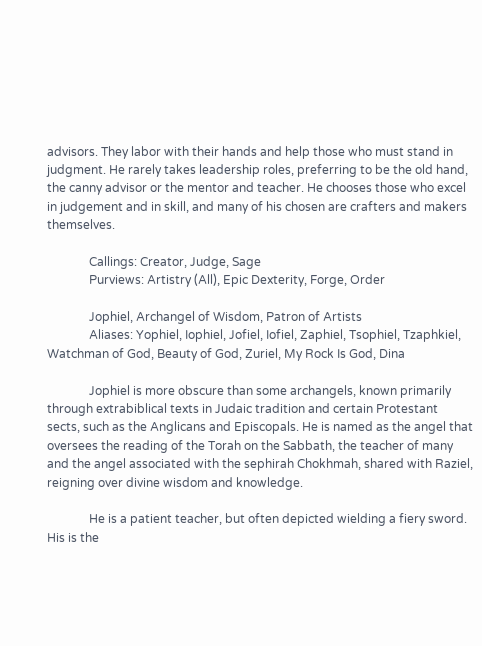advisors. They labor with their hands and help those who must stand in judgment. He rarely takes leadership roles, preferring to be the old hand, the canny advisor or the mentor and teacher. He chooses those who excel in judgement and in skill, and many of his chosen are crafters and makers themselves.

              Callings: Creator, Judge, Sage
              Purviews: Artistry (All), Epic Dexterity, Forge, Order

              Jophiel, Archangel of Wisdom, Patron of Artists
              Aliases: Yophiel, Iophiel, Jofiel, Iofiel, Zaphiel, Tsophiel, Tzaphkiel, Watchman of God, Beauty of God, Zuriel, My Rock Is God, Dina

              Jophiel is more obscure than some archangels, known primarily through extrabiblical texts in Judaic tradition and certain Protestant sects, such as the Anglicans and Episcopals. He is named as the angel that oversees the reading of the Torah on the Sabbath, the teacher of many and the angel associated with the sephirah Chokhmah, shared with Raziel, reigning over divine wisdom and knowledge.

              He is a patient teacher, but often depicted wielding a fiery sword. His is the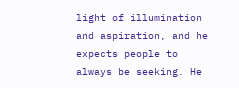light of illumination and aspiration, and he expects people to always be seeking. He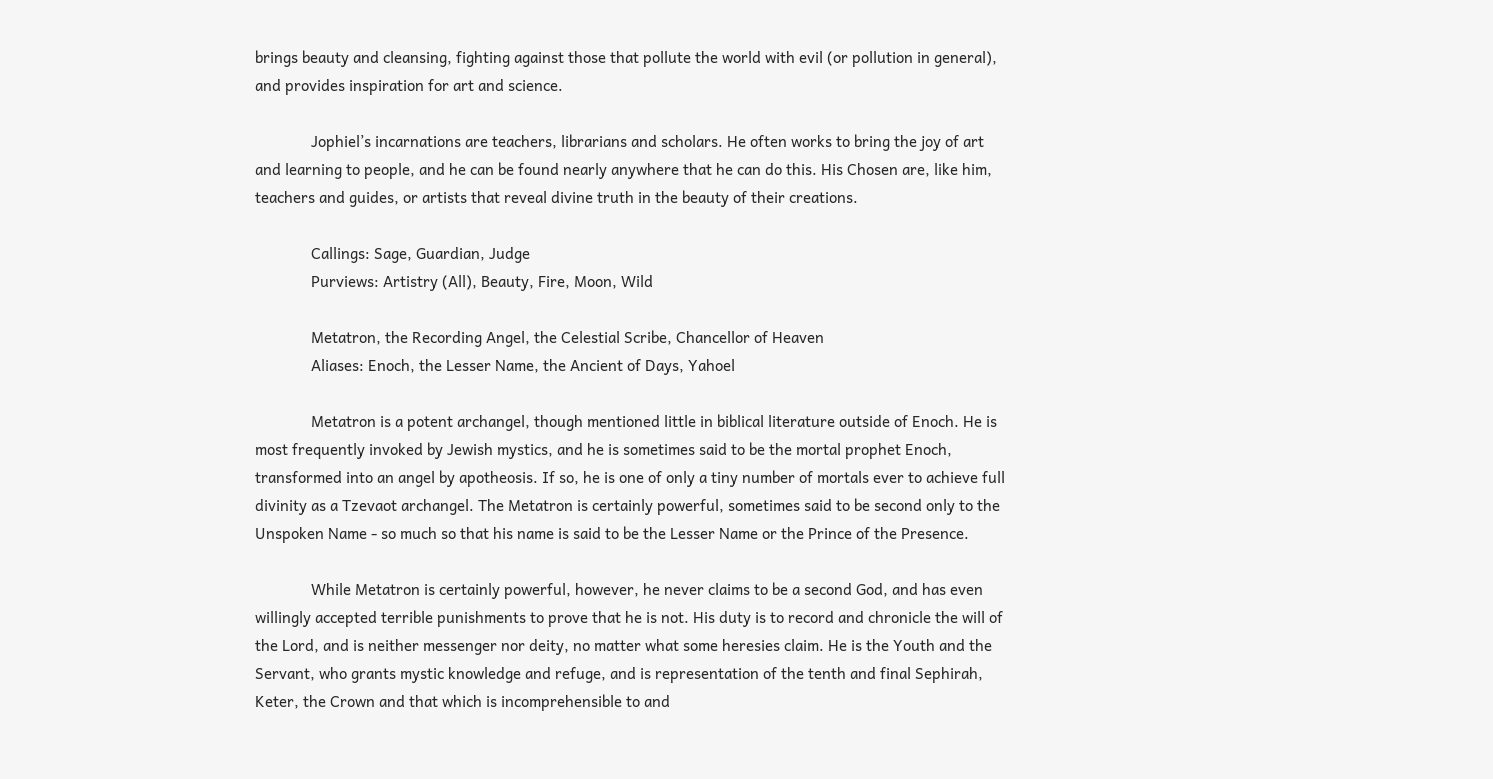brings beauty and cleansing, fighting against those that pollute the world with evil (or pollution in general), and provides inspiration for art and science.

              Jophiel’s incarnations are teachers, librarians and scholars. He often works to bring the joy of art and learning to people, and he can be found nearly anywhere that he can do this. His Chosen are, like him, teachers and guides, or artists that reveal divine truth in the beauty of their creations.

              Callings: Sage, Guardian, Judge
              Purviews: Artistry (All), Beauty, Fire, Moon, Wild

              Metatron, the Recording Angel, the Celestial Scribe, Chancellor of Heaven
              Aliases: Enoch, the Lesser Name, the Ancient of Days, Yahoel

              Metatron is a potent archangel, though mentioned little in biblical literature outside of Enoch. He is most frequently invoked by Jewish mystics, and he is sometimes said to be the mortal prophet Enoch, transformed into an angel by apotheosis. If so, he is one of only a tiny number of mortals ever to achieve full divinity as a Tzevaot archangel. The Metatron is certainly powerful, sometimes said to be second only to the Unspoken Name - so much so that his name is said to be the Lesser Name or the Prince of the Presence.

              While Metatron is certainly powerful, however, he never claims to be a second God, and has even willingly accepted terrible punishments to prove that he is not. His duty is to record and chronicle the will of the Lord, and is neither messenger nor deity, no matter what some heresies claim. He is the Youth and the Servant, who grants mystic knowledge and refuge, and is representation of the tenth and final Sephirah, Keter, the Crown and that which is incomprehensible to and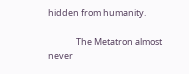hidden from humanity.

              The Metatron almost never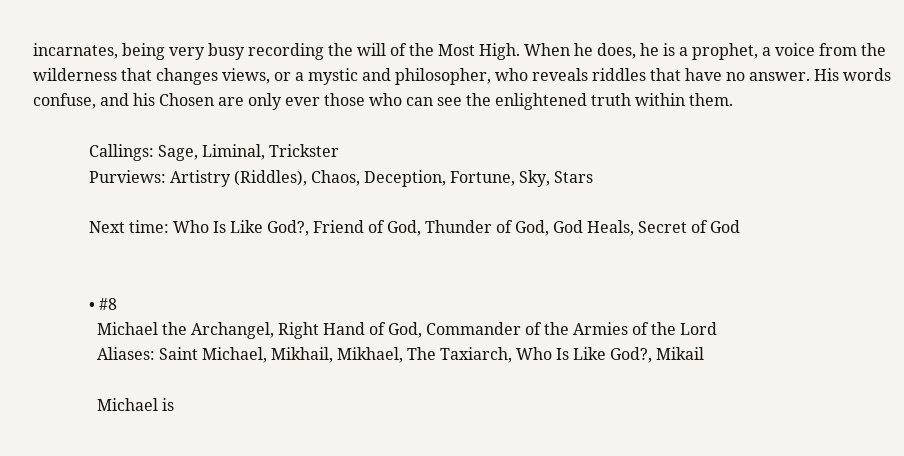incarnates, being very busy recording the will of the Most High. When he does, he is a prophet, a voice from the wilderness that changes views, or a mystic and philosopher, who reveals riddles that have no answer. His words confuse, and his Chosen are only ever those who can see the enlightened truth within them.

              Callings: Sage, Liminal, Trickster
              Purviews: Artistry (Riddles), Chaos, Deception, Fortune, Sky, Stars

              Next time: Who Is Like God?, Friend of God, Thunder of God, God Heals, Secret of God


              • #8
                Michael the Archangel, Right Hand of God, Commander of the Armies of the Lord
                Aliases: Saint Michael, Mikhail, Mikhael, The Taxiarch, Who Is Like God?, Mikail

                Michael is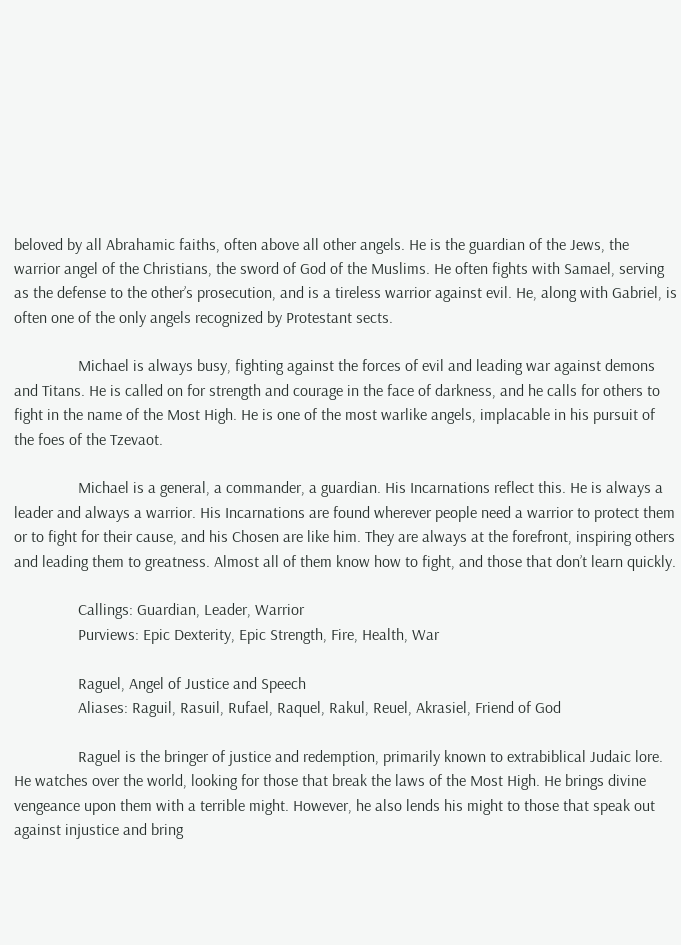beloved by all Abrahamic faiths, often above all other angels. He is the guardian of the Jews, the warrior angel of the Christians, the sword of God of the Muslims. He often fights with Samael, serving as the defense to the other’s prosecution, and is a tireless warrior against evil. He, along with Gabriel, is often one of the only angels recognized by Protestant sects.

                Michael is always busy, fighting against the forces of evil and leading war against demons and Titans. He is called on for strength and courage in the face of darkness, and he calls for others to fight in the name of the Most High. He is one of the most warlike angels, implacable in his pursuit of the foes of the Tzevaot.

                Michael is a general, a commander, a guardian. His Incarnations reflect this. He is always a leader and always a warrior. His Incarnations are found wherever people need a warrior to protect them or to fight for their cause, and his Chosen are like him. They are always at the forefront, inspiring others and leading them to greatness. Almost all of them know how to fight, and those that don’t learn quickly.

                Callings: Guardian, Leader, Warrior
                Purviews: Epic Dexterity, Epic Strength, Fire, Health, War

                Raguel, Angel of Justice and Speech
                Aliases: Raguil, Rasuil, Rufael, Raquel, Rakul, Reuel, Akrasiel, Friend of God

                Raguel is the bringer of justice and redemption, primarily known to extrabiblical Judaic lore. He watches over the world, looking for those that break the laws of the Most High. He brings divine vengeance upon them with a terrible might. However, he also lends his might to those that speak out against injustice and bring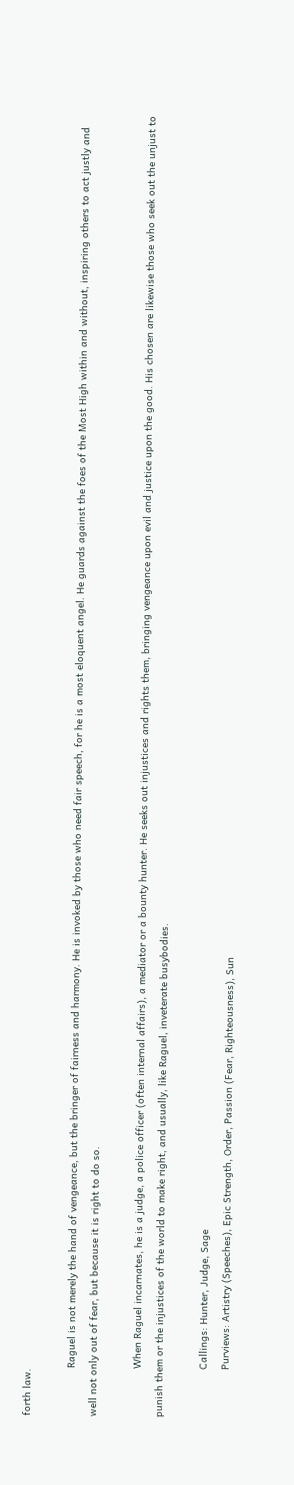forth law.

                Raguel is not merely the hand of vengeance, but the bringer of fairness and harmony. He is invoked by those who need fair speech, for he is a most eloquent angel. He guards against the foes of the Most High within and without, inspiring others to act justly and well not only out of fear, but because it is right to do so.

                When Raguel incarnates, he is a judge, a police officer (often internal affairs), a mediator or a bounty hunter. He seeks out injustices and rights them, bringing vengeance upon evil and justice upon the good. His chosen are likewise those who seek out the unjust to punish them or the injustices of the world to make right, and usually, like Raguel, inveterate busybodies.

                Callings: Hunter, Judge, Sage
                Purviews: Artistry (Speeches), Epic Strength, Order, Passion (Fear, Righteousness), Sun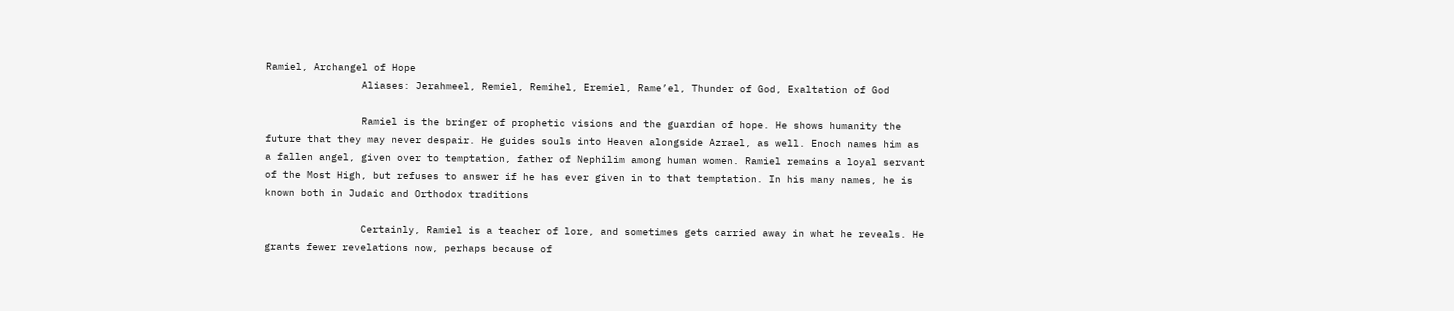Ramiel, Archangel of Hope
                Aliases: Jerahmeel, Remiel, Remihel, Eremiel, Rame’el, Thunder of God, Exaltation of God

                Ramiel is the bringer of prophetic visions and the guardian of hope. He shows humanity the future that they may never despair. He guides souls into Heaven alongside Azrael, as well. Enoch names him as a fallen angel, given over to temptation, father of Nephilim among human women. Ramiel remains a loyal servant of the Most High, but refuses to answer if he has ever given in to that temptation. In his many names, he is known both in Judaic and Orthodox traditions

                Certainly, Ramiel is a teacher of lore, and sometimes gets carried away in what he reveals. He grants fewer revelations now, perhaps because of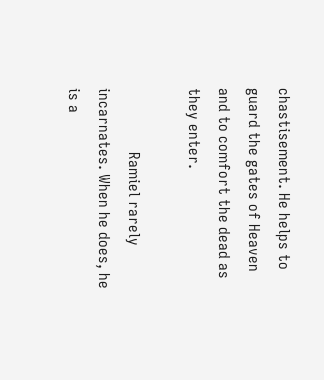chastisement. He helps to guard the gates of Heaven and to comfort the dead as they enter.

                Ramiel rarely incarnates. When he does, he is a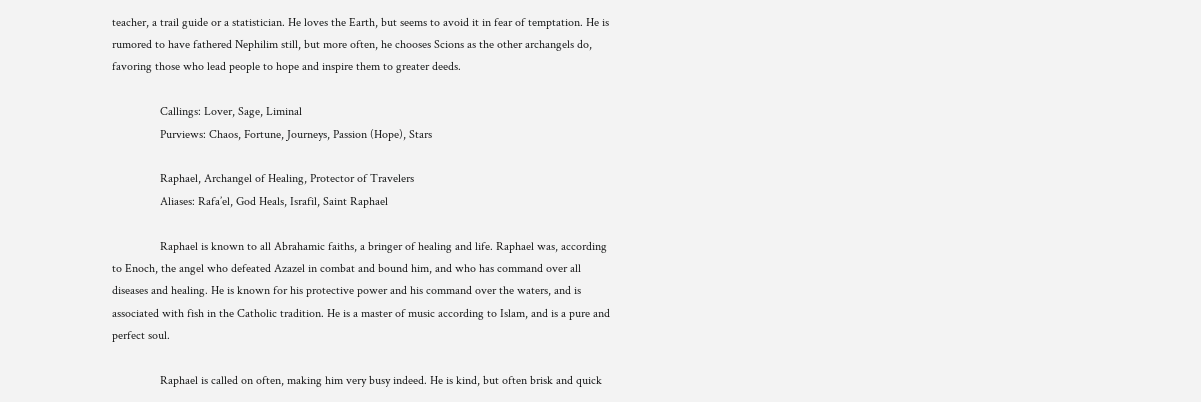teacher, a trail guide or a statistician. He loves the Earth, but seems to avoid it in fear of temptation. He is rumored to have fathered Nephilim still, but more often, he chooses Scions as the other archangels do, favoring those who lead people to hope and inspire them to greater deeds.

                Callings: Lover, Sage, Liminal
                Purviews: Chaos, Fortune, Journeys, Passion (Hope), Stars

                Raphael, Archangel of Healing, Protector of Travelers
                Aliases: Rafa’el, God Heals, Israfil, Saint Raphael

                Raphael is known to all Abrahamic faiths, a bringer of healing and life. Raphael was, according to Enoch, the angel who defeated Azazel in combat and bound him, and who has command over all diseases and healing. He is known for his protective power and his command over the waters, and is associated with fish in the Catholic tradition. He is a master of music according to Islam, and is a pure and perfect soul.

                Raphael is called on often, making him very busy indeed. He is kind, but often brisk and quick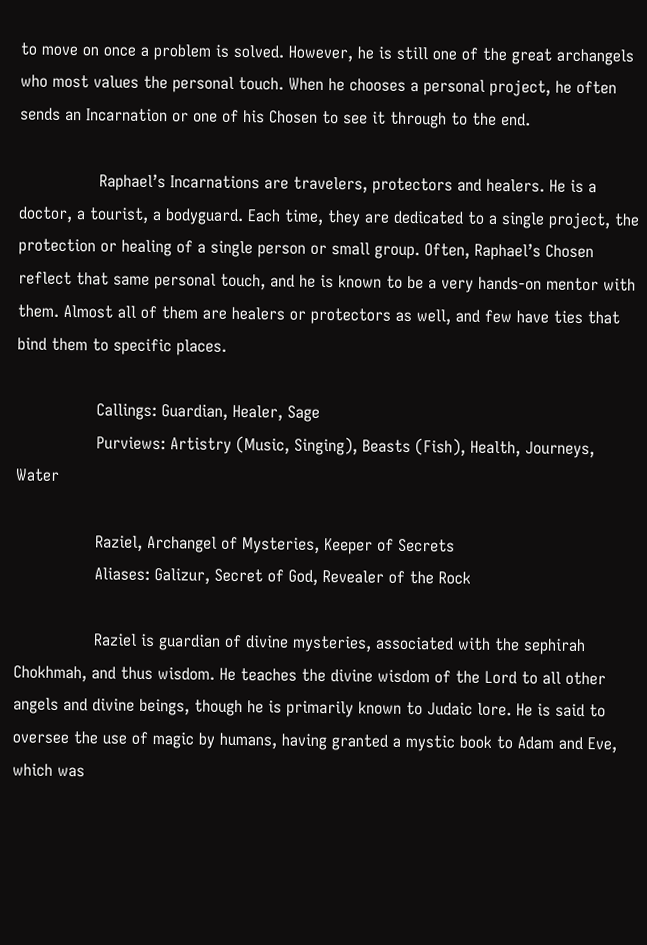to move on once a problem is solved. However, he is still one of the great archangels who most values the personal touch. When he chooses a personal project, he often sends an Incarnation or one of his Chosen to see it through to the end.

                Raphael’s Incarnations are travelers, protectors and healers. He is a doctor, a tourist, a bodyguard. Each time, they are dedicated to a single project, the protection or healing of a single person or small group. Often, Raphael’s Chosen reflect that same personal touch, and he is known to be a very hands-on mentor with them. Almost all of them are healers or protectors as well, and few have ties that bind them to specific places.

                Callings: Guardian, Healer, Sage
                Purviews: Artistry (Music, Singing), Beasts (Fish), Health, Journeys, Water

                Raziel, Archangel of Mysteries, Keeper of Secrets
                Aliases: Galizur, Secret of God, Revealer of the Rock

                Raziel is guardian of divine mysteries, associated with the sephirah Chokhmah, and thus wisdom. He teaches the divine wisdom of the Lord to all other angels and divine beings, though he is primarily known to Judaic lore. He is said to oversee the use of magic by humans, having granted a mystic book to Adam and Eve, which was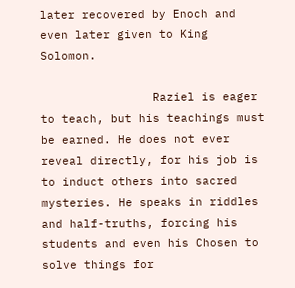later recovered by Enoch and even later given to King Solomon.

                Raziel is eager to teach, but his teachings must be earned. He does not ever reveal directly, for his job is to induct others into sacred mysteries. He speaks in riddles and half-truths, forcing his students and even his Chosen to solve things for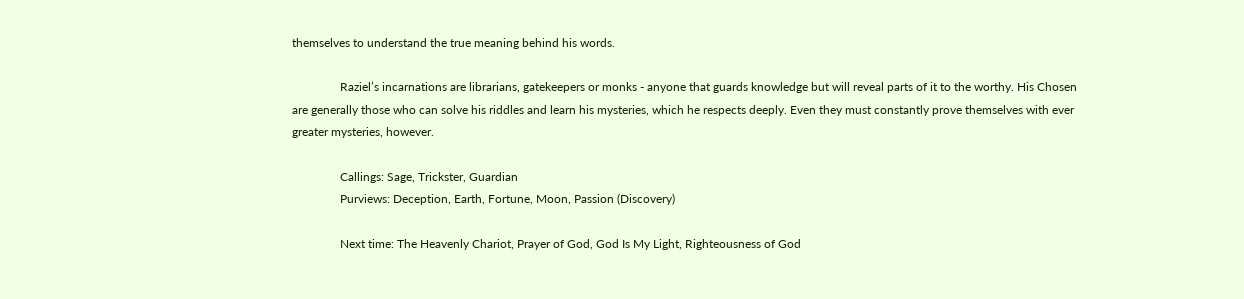themselves to understand the true meaning behind his words.

                Raziel’s incarnations are librarians, gatekeepers or monks - anyone that guards knowledge but will reveal parts of it to the worthy. His Chosen are generally those who can solve his riddles and learn his mysteries, which he respects deeply. Even they must constantly prove themselves with ever greater mysteries, however.

                Callings: Sage, Trickster, Guardian
                Purviews: Deception, Earth, Fortune, Moon, Passion (Discovery)

                Next time: The Heavenly Chariot, Prayer of God, God Is My Light, Righteousness of God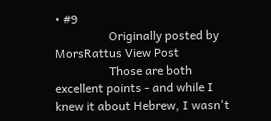• #9
                  Originally posted by MorsRattus View Post
                  Those are both excellent points - and while I knew it about Hebrew, I wasn't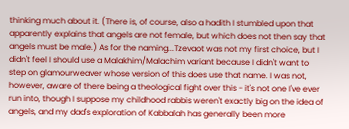thinking much about it. (There is, of course, also a hadith I stumbled upon that apparently explains that angels are not female, but which does not then say that angels must be male.) As for the naming...Tzevaot was not my first choice, but I didn't feel I should use a Malakhim/Malachim variant because I didn't want to step on glamourweaver whose version of this does use that name. I was not, however, aware of there being a theological fight over this - it's not one I've ever run into, though I suppose my childhood rabbis weren't exactly big on the idea of angels, and my dad's exploration of Kabbalah has generally been more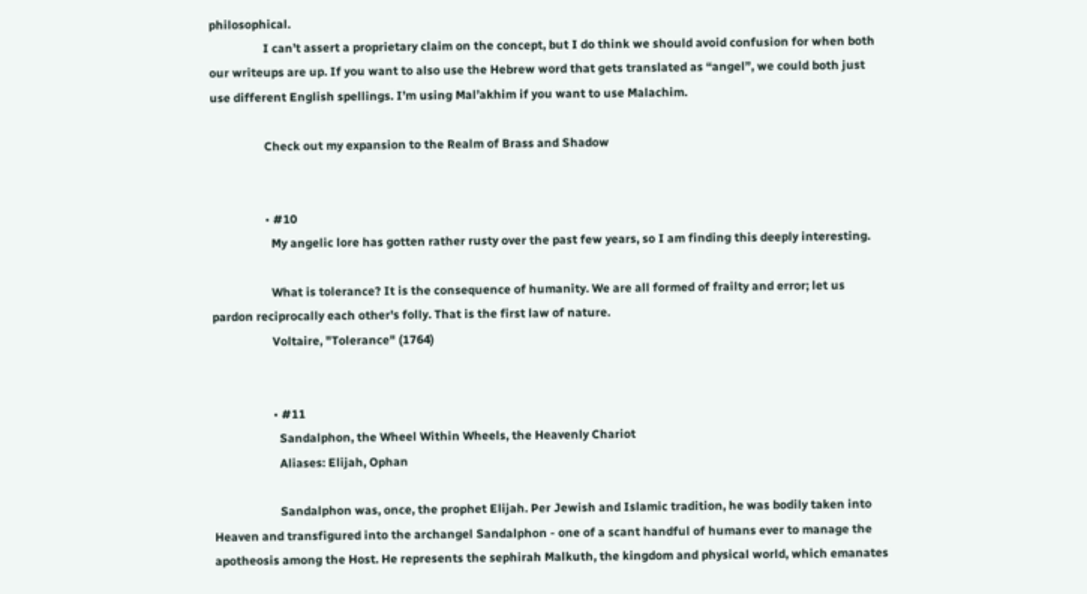philosophical.
                  I can’t assert a proprietary claim on the concept, but I do think we should avoid confusion for when both our writeups are up. If you want to also use the Hebrew word that gets translated as “angel”, we could both just use different English spellings. I’m using Mal’akhim if you want to use Malachim.

                  Check out my expansion to the Realm of Brass and Shadow


                  • #10
                    My angelic lore has gotten rather rusty over the past few years, so I am finding this deeply interesting.

                    What is tolerance? It is the consequence of humanity. We are all formed of frailty and error; let us pardon reciprocally each other's folly. That is the first law of nature.
                    Voltaire, "Tolerance" (1764)


                    • #11
                      Sandalphon, the Wheel Within Wheels, the Heavenly Chariot
                      Aliases: Elijah, Ophan

                      Sandalphon was, once, the prophet Elijah. Per Jewish and Islamic tradition, he was bodily taken into Heaven and transfigured into the archangel Sandalphon - one of a scant handful of humans ever to manage the apotheosis among the Host. He represents the sephirah Malkuth, the kingdom and physical world, which emanates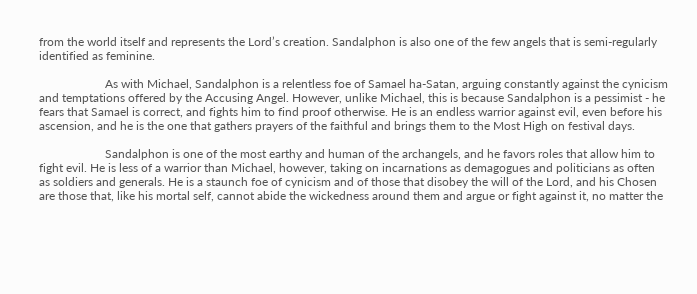from the world itself and represents the Lord’s creation. Sandalphon is also one of the few angels that is semi-regularly identified as feminine.

                      As with Michael, Sandalphon is a relentless foe of Samael ha-Satan, arguing constantly against the cynicism and temptations offered by the Accusing Angel. However, unlike Michael, this is because Sandalphon is a pessimist - he fears that Samael is correct, and fights him to find proof otherwise. He is an endless warrior against evil, even before his ascension, and he is the one that gathers prayers of the faithful and brings them to the Most High on festival days.

                      Sandalphon is one of the most earthy and human of the archangels, and he favors roles that allow him to fight evil. He is less of a warrior than Michael, however, taking on incarnations as demagogues and politicians as often as soldiers and generals. He is a staunch foe of cynicism and of those that disobey the will of the Lord, and his Chosen are those that, like his mortal self, cannot abide the wickedness around them and argue or fight against it, no matter the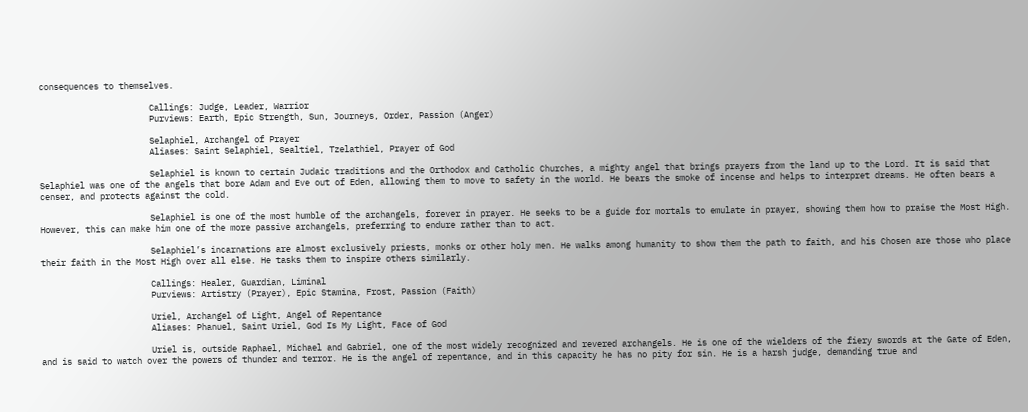consequences to themselves.

                      Callings: Judge, Leader, Warrior
                      Purviews: Earth, Epic Strength, Sun, Journeys, Order, Passion (Anger)

                      Selaphiel, Archangel of Prayer
                      Aliases: Saint Selaphiel, Sealtiel, Tzelathiel, Prayer of God

                      Selaphiel is known to certain Judaic traditions and the Orthodox and Catholic Churches, a mighty angel that brings prayers from the land up to the Lord. It is said that Selaphiel was one of the angels that bore Adam and Eve out of Eden, allowing them to move to safety in the world. He bears the smoke of incense and helps to interpret dreams. He often bears a censer, and protects against the cold.

                      Selaphiel is one of the most humble of the archangels, forever in prayer. He seeks to be a guide for mortals to emulate in prayer, showing them how to praise the Most High. However, this can make him one of the more passive archangels, preferring to endure rather than to act.

                      Selaphiel’s incarnations are almost exclusively priests, monks or other holy men. He walks among humanity to show them the path to faith, and his Chosen are those who place their faith in the Most High over all else. He tasks them to inspire others similarly.

                      Callings: Healer, Guardian, Liminal
                      Purviews: Artistry (Prayer), Epic Stamina, Frost, Passion (Faith)

                      Uriel, Archangel of Light, Angel of Repentance
                      Aliases: Phanuel, Saint Uriel, God Is My Light, Face of God

                      Uriel is, outside Raphael, Michael and Gabriel, one of the most widely recognized and revered archangels. He is one of the wielders of the fiery swords at the Gate of Eden, and is said to watch over the powers of thunder and terror. He is the angel of repentance, and in this capacity he has no pity for sin. He is a harsh judge, demanding true and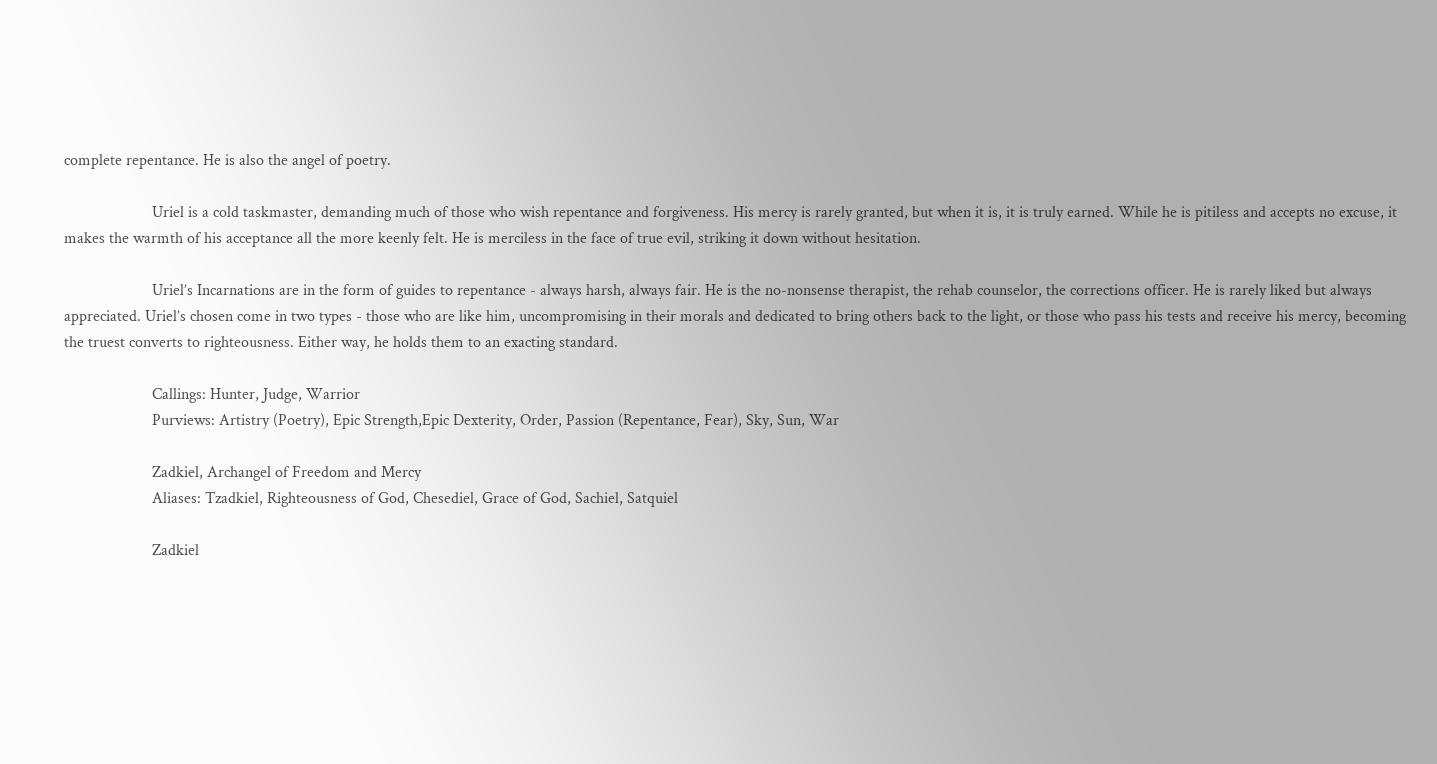complete repentance. He is also the angel of poetry.

                      Uriel is a cold taskmaster, demanding much of those who wish repentance and forgiveness. His mercy is rarely granted, but when it is, it is truly earned. While he is pitiless and accepts no excuse, it makes the warmth of his acceptance all the more keenly felt. He is merciless in the face of true evil, striking it down without hesitation.

                      Uriel’s Incarnations are in the form of guides to repentance - always harsh, always fair. He is the no-nonsense therapist, the rehab counselor, the corrections officer. He is rarely liked but always appreciated. Uriel’s chosen come in two types - those who are like him, uncompromising in their morals and dedicated to bring others back to the light, or those who pass his tests and receive his mercy, becoming the truest converts to righteousness. Either way, he holds them to an exacting standard.

                      Callings: Hunter, Judge, Warrior
                      Purviews: Artistry (Poetry), Epic Strength,Epic Dexterity, Order, Passion (Repentance, Fear), Sky, Sun, War

                      Zadkiel, Archangel of Freedom and Mercy
                      Aliases: Tzadkiel, Righteousness of God, Chesediel, Grace of God, Sachiel, Satquiel

                      Zadkiel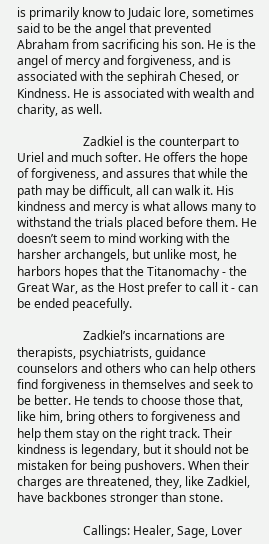is primarily know to Judaic lore, sometimes said to be the angel that prevented Abraham from sacrificing his son. He is the angel of mercy and forgiveness, and is associated with the sephirah Chesed, or Kindness. He is associated with wealth and charity, as well.

                      Zadkiel is the counterpart to Uriel and much softer. He offers the hope of forgiveness, and assures that while the path may be difficult, all can walk it. His kindness and mercy is what allows many to withstand the trials placed before them. He doesn’t seem to mind working with the harsher archangels, but unlike most, he harbors hopes that the Titanomachy - the Great War, as the Host prefer to call it - can be ended peacefully.

                      Zadkiel’s incarnations are therapists, psychiatrists, guidance counselors and others who can help others find forgiveness in themselves and seek to be better. He tends to choose those that, like him, bring others to forgiveness and help them stay on the right track. Their kindness is legendary, but it should not be mistaken for being pushovers. When their charges are threatened, they, like Zadkiel, have backbones stronger than stone.

                      Callings: Healer, Sage, Lover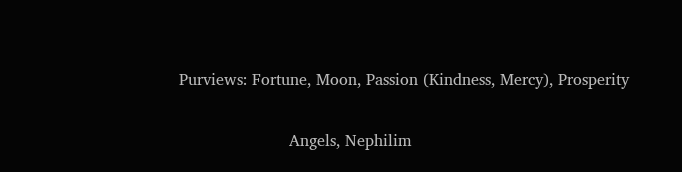Purviews: Fortune, Moon, Passion (Kindness, Mercy), Prosperity

                      Angels, Nephilim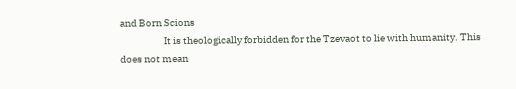and Born Scions
                      It is theologically forbidden for the Tzevaot to lie with humanity. This does not mean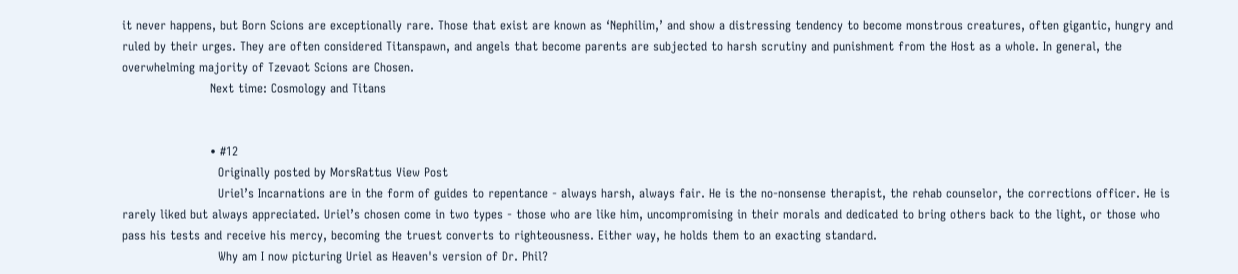it never happens, but Born Scions are exceptionally rare. Those that exist are known as ‘Nephilim,’ and show a distressing tendency to become monstrous creatures, often gigantic, hungry and ruled by their urges. They are often considered Titanspawn, and angels that become parents are subjected to harsh scrutiny and punishment from the Host as a whole. In general, the overwhelming majority of Tzevaot Scions are Chosen.
                      Next time: Cosmology and Titans


                      • #12
                        Originally posted by MorsRattus View Post
                        Uriel’s Incarnations are in the form of guides to repentance - always harsh, always fair. He is the no-nonsense therapist, the rehab counselor, the corrections officer. He is rarely liked but always appreciated. Uriel’s chosen come in two types - those who are like him, uncompromising in their morals and dedicated to bring others back to the light, or those who pass his tests and receive his mercy, becoming the truest converts to righteousness. Either way, he holds them to an exacting standard.
                        Why am I now picturing Uriel as Heaven's version of Dr. Phil?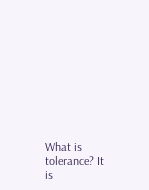What is tolerance? It is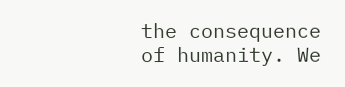the consequence of humanity. We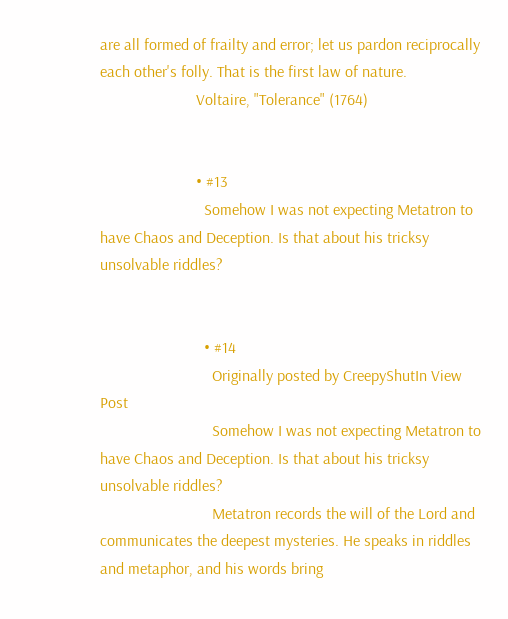are all formed of frailty and error; let us pardon reciprocally each other's folly. That is the first law of nature.
                        Voltaire, "Tolerance" (1764)


                        • #13
                          Somehow I was not expecting Metatron to have Chaos and Deception. Is that about his tricksy unsolvable riddles?


                          • #14
                            Originally posted by CreepyShutIn View Post
                            Somehow I was not expecting Metatron to have Chaos and Deception. Is that about his tricksy unsolvable riddles?
                            Metatron records the will of the Lord and communicates the deepest mysteries. He speaks in riddles and metaphor, and his words bring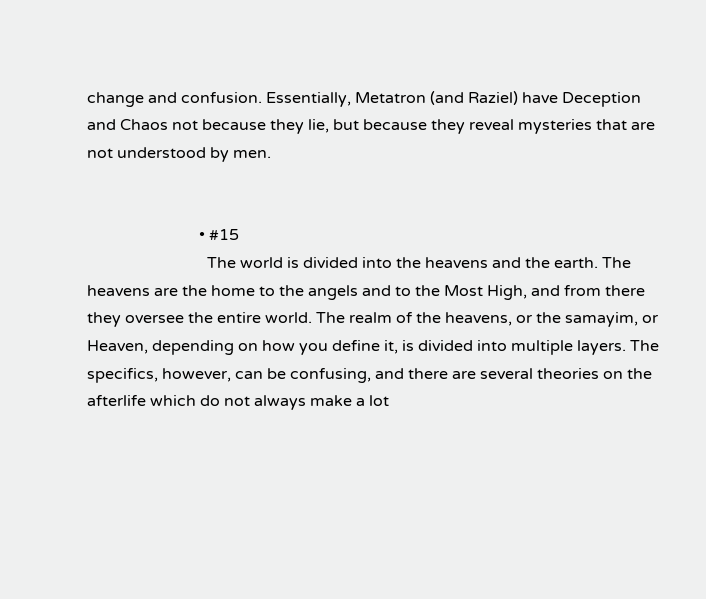change and confusion. Essentially, Metatron (and Raziel) have Deception and Chaos not because they lie, but because they reveal mysteries that are not understood by men.


                            • #15
                              The world is divided into the heavens and the earth. The heavens are the home to the angels and to the Most High, and from there they oversee the entire world. The realm of the heavens, or the samayim, or Heaven, depending on how you define it, is divided into multiple layers. The specifics, however, can be confusing, and there are several theories on the afterlife which do not always make a lot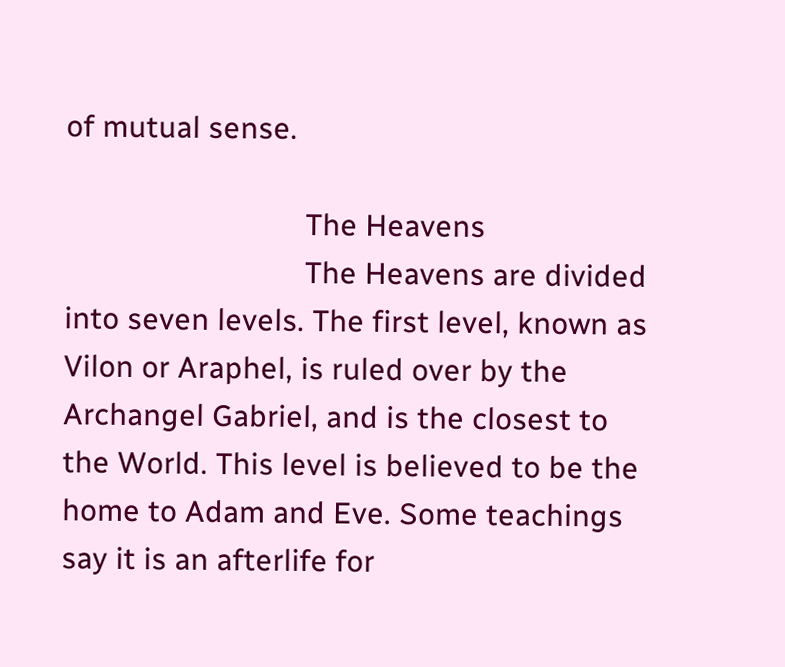of mutual sense.

                              The Heavens
                              The Heavens are divided into seven levels. The first level, known as Vilon or Araphel, is ruled over by the Archangel Gabriel, and is the closest to the World. This level is believed to be the home to Adam and Eve. Some teachings say it is an afterlife for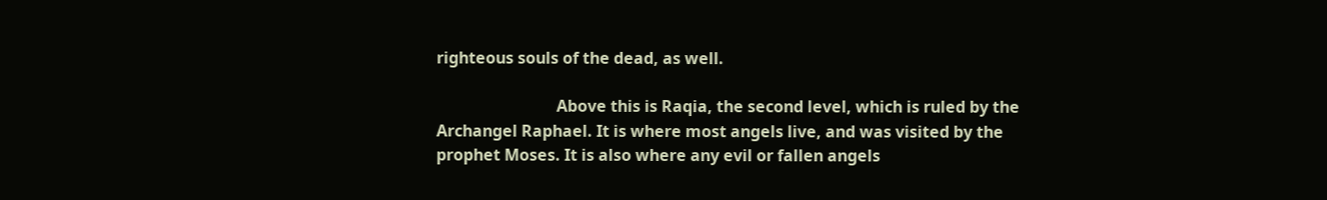righteous souls of the dead, as well.

                              Above this is Raqia, the second level, which is ruled by the Archangel Raphael. It is where most angels live, and was visited by the prophet Moses. It is also where any evil or fallen angels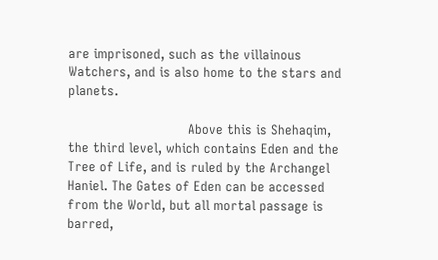are imprisoned, such as the villainous Watchers, and is also home to the stars and planets.

                              Above this is Shehaqim, the third level, which contains Eden and the Tree of Life, and is ruled by the Archangel Haniel. The Gates of Eden can be accessed from the World, but all mortal passage is barred,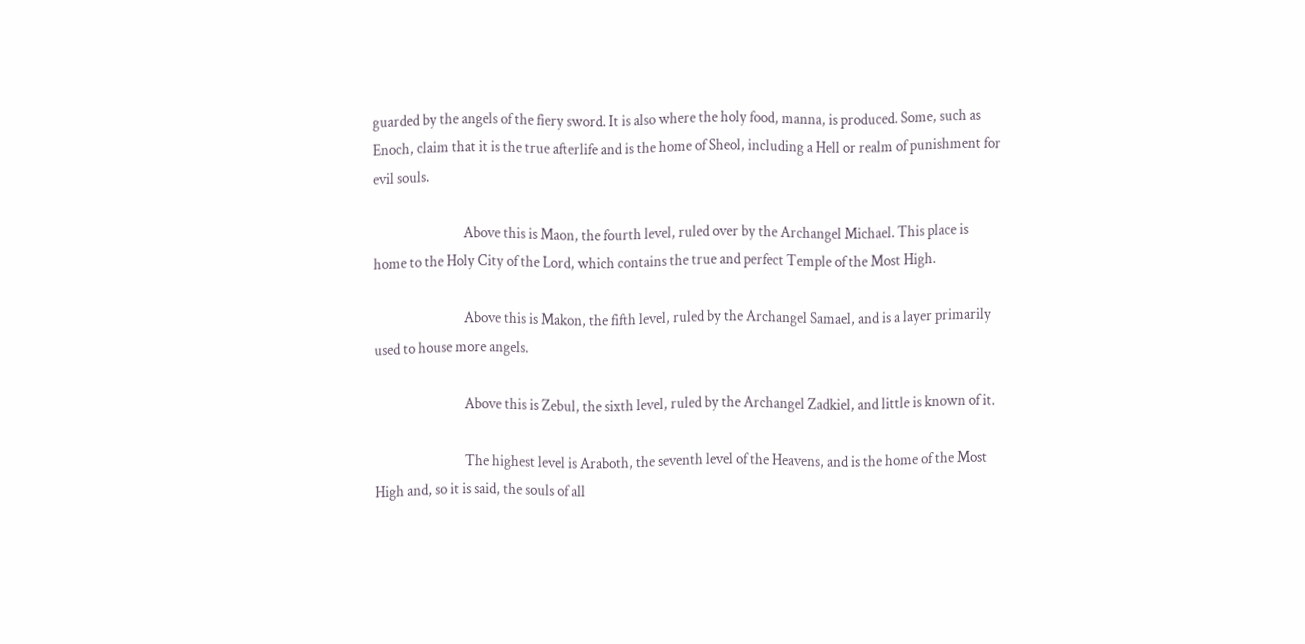guarded by the angels of the fiery sword. It is also where the holy food, manna, is produced. Some, such as Enoch, claim that it is the true afterlife and is the home of Sheol, including a Hell or realm of punishment for evil souls.

                              Above this is Maon, the fourth level, ruled over by the Archangel Michael. This place is home to the Holy City of the Lord, which contains the true and perfect Temple of the Most High.

                              Above this is Makon, the fifth level, ruled by the Archangel Samael, and is a layer primarily used to house more angels.

                              Above this is Zebul, the sixth level, ruled by the Archangel Zadkiel, and little is known of it.

                              The highest level is Araboth, the seventh level of the Heavens, and is the home of the Most High and, so it is said, the souls of all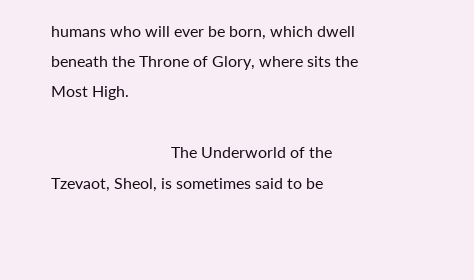humans who will ever be born, which dwell beneath the Throne of Glory, where sits the Most High.

                              The Underworld of the Tzevaot, Sheol, is sometimes said to be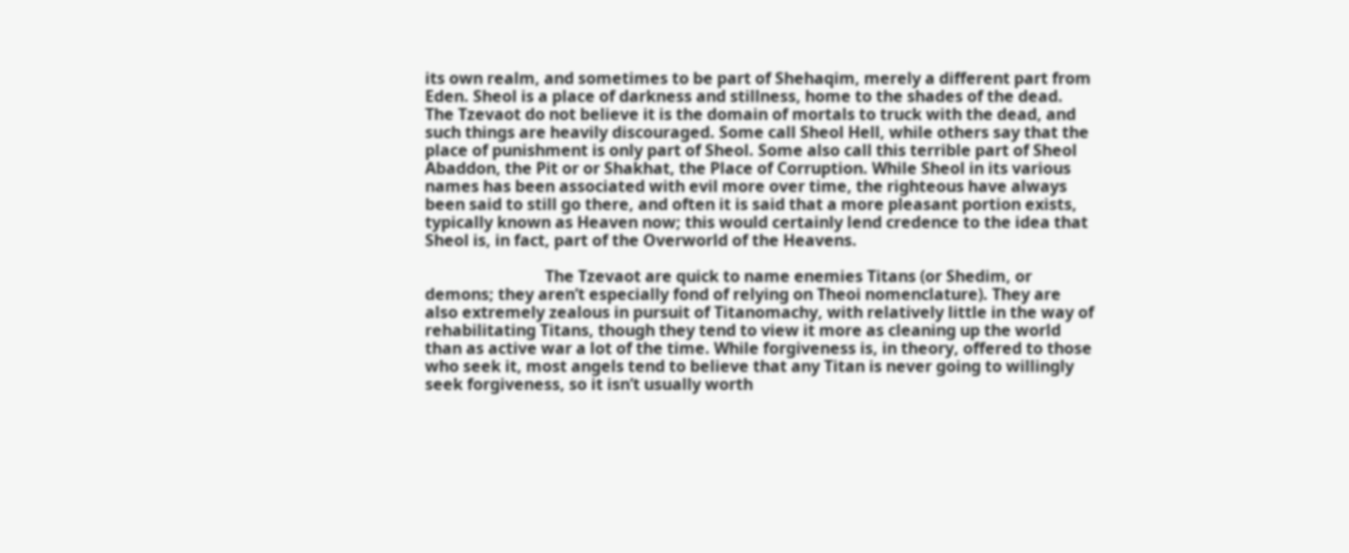its own realm, and sometimes to be part of Shehaqim, merely a different part from Eden. Sheol is a place of darkness and stillness, home to the shades of the dead. The Tzevaot do not believe it is the domain of mortals to truck with the dead, and such things are heavily discouraged. Some call Sheol Hell, while others say that the place of punishment is only part of Sheol. Some also call this terrible part of Sheol Abaddon, the Pit or or Shakhat, the Place of Corruption. While Sheol in its various names has been associated with evil more over time, the righteous have always been said to still go there, and often it is said that a more pleasant portion exists, typically known as Heaven now; this would certainly lend credence to the idea that Sheol is, in fact, part of the Overworld of the Heavens.

                              The Tzevaot are quick to name enemies Titans (or Shedim, or demons; they aren’t especially fond of relying on Theoi nomenclature). They are also extremely zealous in pursuit of Titanomachy, with relatively little in the way of rehabilitating Titans, though they tend to view it more as cleaning up the world than as active war a lot of the time. While forgiveness is, in theory, offered to those who seek it, most angels tend to believe that any Titan is never going to willingly seek forgiveness, so it isn’t usually worth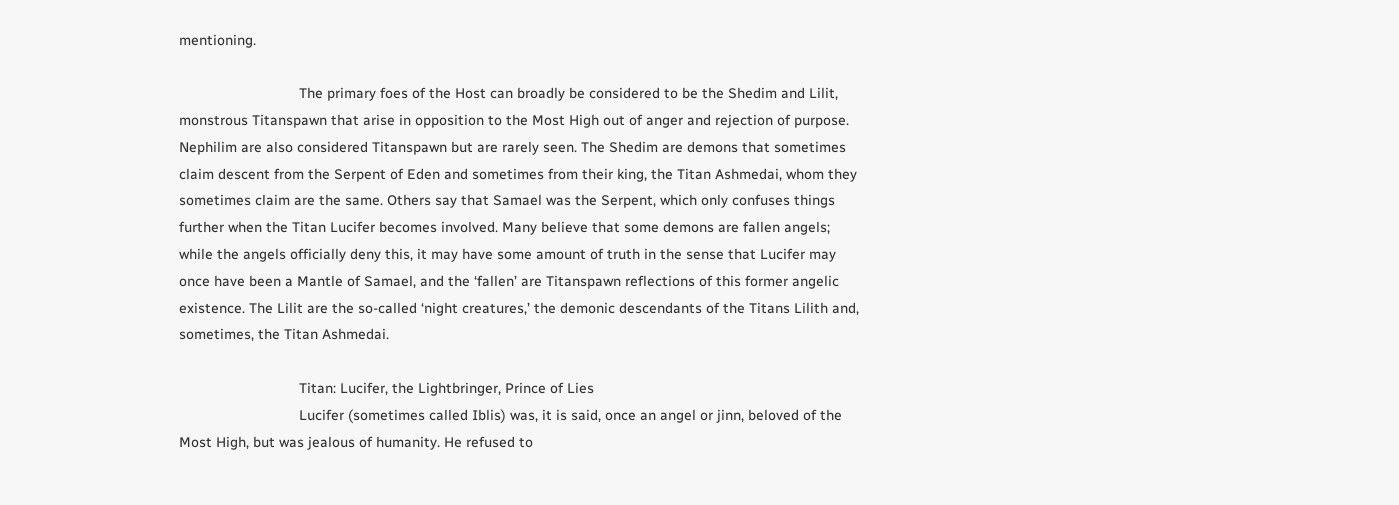mentioning.

                              The primary foes of the Host can broadly be considered to be the Shedim and Lilit, monstrous Titanspawn that arise in opposition to the Most High out of anger and rejection of purpose. Nephilim are also considered Titanspawn but are rarely seen. The Shedim are demons that sometimes claim descent from the Serpent of Eden and sometimes from their king, the Titan Ashmedai, whom they sometimes claim are the same. Others say that Samael was the Serpent, which only confuses things further when the Titan Lucifer becomes involved. Many believe that some demons are fallen angels; while the angels officially deny this, it may have some amount of truth in the sense that Lucifer may once have been a Mantle of Samael, and the ‘fallen’ are Titanspawn reflections of this former angelic existence. The Lilit are the so-called ‘night creatures,’ the demonic descendants of the Titans Lilith and, sometimes, the Titan Ashmedai.

                              Titan: Lucifer, the Lightbringer, Prince of Lies
                              Lucifer (sometimes called Iblis) was, it is said, once an angel or jinn, beloved of the Most High, but was jealous of humanity. He refused to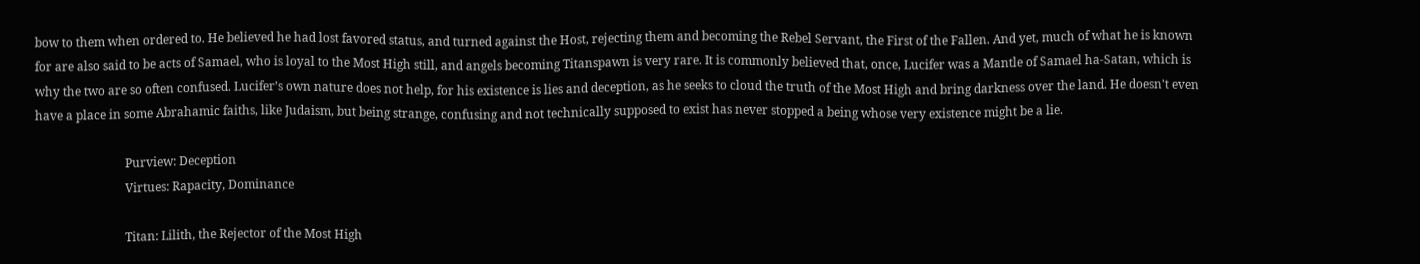bow to them when ordered to. He believed he had lost favored status, and turned against the Host, rejecting them and becoming the Rebel Servant, the First of the Fallen. And yet, much of what he is known for are also said to be acts of Samael, who is loyal to the Most High still, and angels becoming Titanspawn is very rare. It is commonly believed that, once, Lucifer was a Mantle of Samael ha-Satan, which is why the two are so often confused. Lucifer’s own nature does not help, for his existence is lies and deception, as he seeks to cloud the truth of the Most High and bring darkness over the land. He doesn't even have a place in some Abrahamic faiths, like Judaism, but being strange, confusing and not technically supposed to exist has never stopped a being whose very existence might be a lie.

                              Purview: Deception
                              Virtues: Rapacity, Dominance

                              Titan: Lilith, the Rejector of the Most High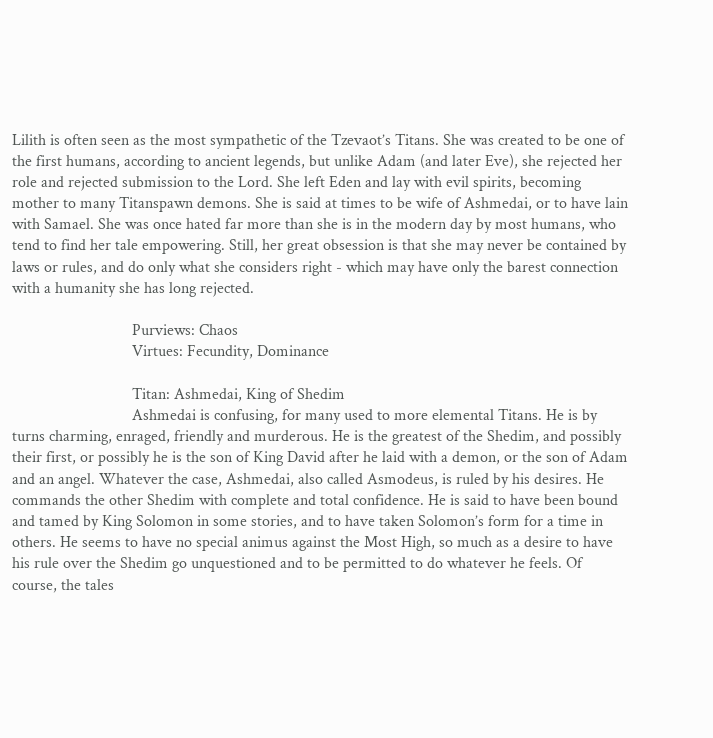Lilith is often seen as the most sympathetic of the Tzevaot’s Titans. She was created to be one of the first humans, according to ancient legends, but unlike Adam (and later Eve), she rejected her role and rejected submission to the Lord. She left Eden and lay with evil spirits, becoming mother to many Titanspawn demons. She is said at times to be wife of Ashmedai, or to have lain with Samael. She was once hated far more than she is in the modern day by most humans, who tend to find her tale empowering. Still, her great obsession is that she may never be contained by laws or rules, and do only what she considers right - which may have only the barest connection with a humanity she has long rejected.

                              Purviews: Chaos
                              Virtues: Fecundity, Dominance

                              Titan: Ashmedai, King of Shedim
                              Ashmedai is confusing, for many used to more elemental Titans. He is by turns charming, enraged, friendly and murderous. He is the greatest of the Shedim, and possibly their first, or possibly he is the son of King David after he laid with a demon, or the son of Adam and an angel. Whatever the case, Ashmedai, also called Asmodeus, is ruled by his desires. He commands the other Shedim with complete and total confidence. He is said to have been bound and tamed by King Solomon in some stories, and to have taken Solomon’s form for a time in others. He seems to have no special animus against the Most High, so much as a desire to have his rule over the Shedim go unquestioned and to be permitted to do whatever he feels. Of course, the tales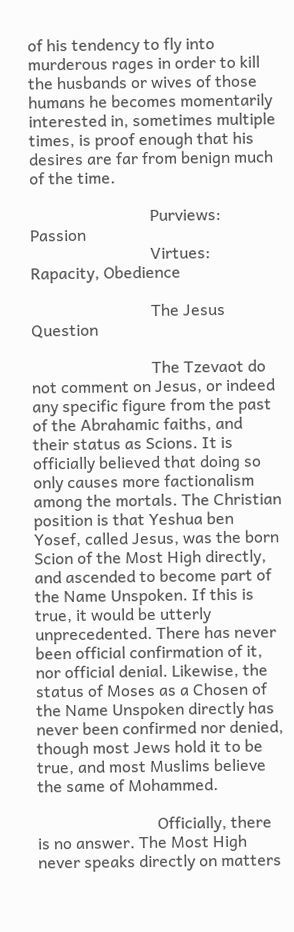of his tendency to fly into murderous rages in order to kill the husbands or wives of those humans he becomes momentarily interested in, sometimes multiple times, is proof enough that his desires are far from benign much of the time.

                              Purviews: Passion
                              Virtues: Rapacity, Obedience

                              The Jesus Question

                              The Tzevaot do not comment on Jesus, or indeed any specific figure from the past of the Abrahamic faiths, and their status as Scions. It is officially believed that doing so only causes more factionalism among the mortals. The Christian position is that Yeshua ben Yosef, called Jesus, was the born Scion of the Most High directly, and ascended to become part of the Name Unspoken. If this is true, it would be utterly unprecedented. There has never been official confirmation of it, nor official denial. Likewise, the status of Moses as a Chosen of the Name Unspoken directly has never been confirmed nor denied, though most Jews hold it to be true, and most Muslims believe the same of Mohammed.

                              Officially, there is no answer. The Most High never speaks directly on matters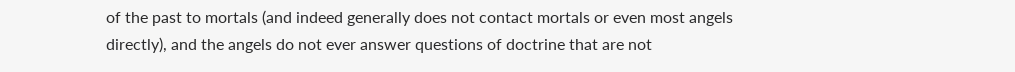of the past to mortals (and indeed generally does not contact mortals or even most angels directly), and the angels do not ever answer questions of doctrine that are not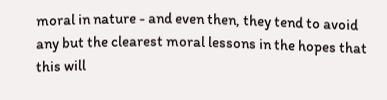moral in nature - and even then, they tend to avoid any but the clearest moral lessons in the hopes that this will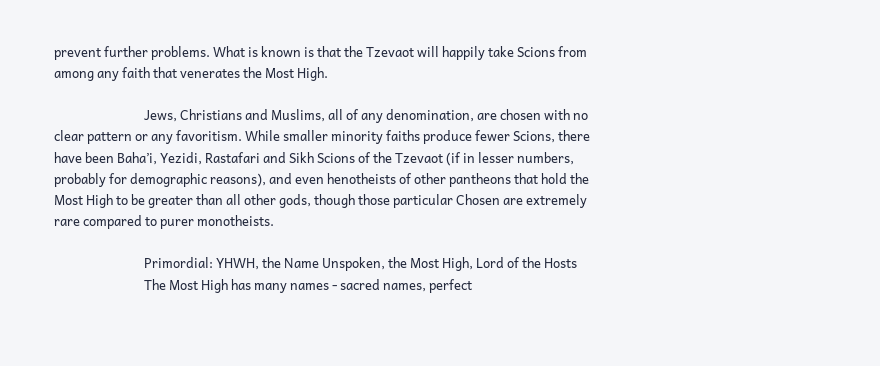prevent further problems. What is known is that the Tzevaot will happily take Scions from among any faith that venerates the Most High.

                              Jews, Christians and Muslims, all of any denomination, are chosen with no clear pattern or any favoritism. While smaller minority faiths produce fewer Scions, there have been Baha’i, Yezidi, Rastafari and Sikh Scions of the Tzevaot (if in lesser numbers, probably for demographic reasons), and even henotheists of other pantheons that hold the Most High to be greater than all other gods, though those particular Chosen are extremely rare compared to purer monotheists.

                              Primordial: YHWH, the Name Unspoken, the Most High, Lord of the Hosts
                              The Most High has many names - sacred names, perfect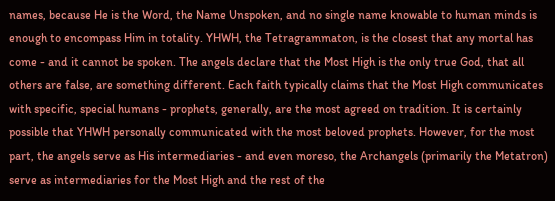names, because He is the Word, the Name Unspoken, and no single name knowable to human minds is enough to encompass Him in totality. YHWH, the Tetragrammaton, is the closest that any mortal has come - and it cannot be spoken. The angels declare that the Most High is the only true God, that all others are false, are something different. Each faith typically claims that the Most High communicates with specific, special humans - prophets, generally, are the most agreed on tradition. It is certainly possible that YHWH personally communicated with the most beloved prophets. However, for the most part, the angels serve as His intermediaries - and even moreso, the Archangels (primarily the Metatron) serve as intermediaries for the Most High and the rest of the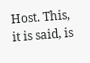Host. This, it is said, is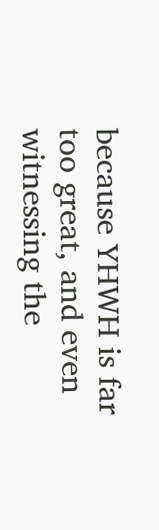because YHWH is far too great, and even witnessing the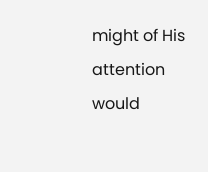might of His attention would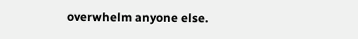overwhelm anyone else.